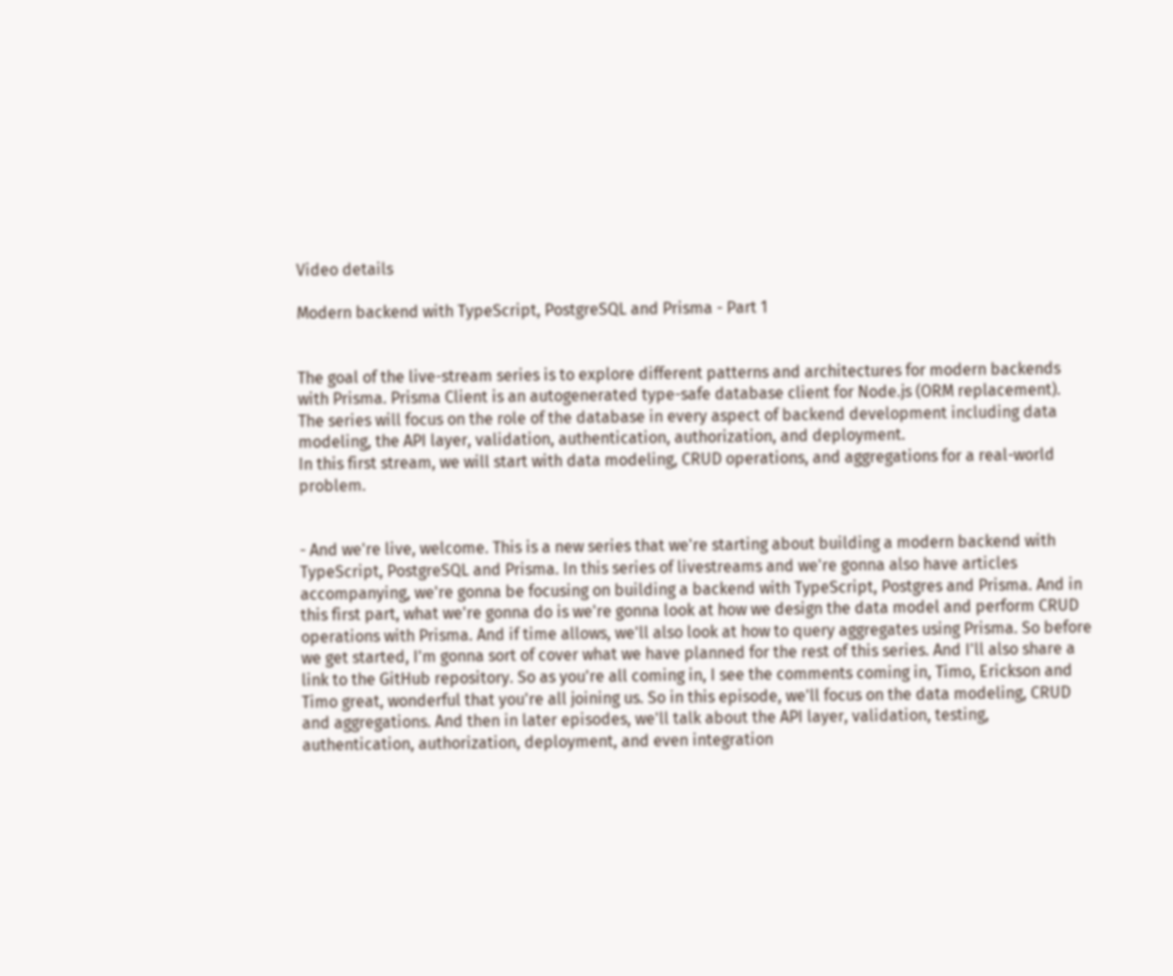Video details

Modern backend with TypeScript, PostgreSQL and Prisma - Part 1


The goal of the live-stream series is to explore different patterns and architectures for modern backends with Prisma. Prisma Client is an autogenerated type-safe database client for Node.js (ORM replacement).
The series will focus on the role of the database in every aspect of backend development including data modeling, the API layer, validation, authentication, authorization, and deployment.
In this first stream, we will start with data modeling, CRUD operations, and aggregations for a real-world problem.


- And we're live, welcome. This is a new series that we're starting about building a modern backend with TypeScript, PostgreSQL and Prisma. In this series of livestreams and we're gonna also have articles accompanying, we're gonna be focusing on building a backend with TypeScript, Postgres and Prisma. And in this first part, what we're gonna do is we're gonna look at how we design the data model and perform CRUD operations with Prisma. And if time allows, we'll also look at how to query aggregates using Prisma. So before we get started, I'm gonna sort of cover what we have planned for the rest of this series. And I'll also share a link to the GitHub repository. So as you're all coming in, I see the comments coming in, Timo, Erickson and Timo great, wonderful that you're all joining us. So in this episode, we'll focus on the data modeling, CRUD and aggregations. And then in later episodes, we'll talk about the API layer, validation, testing, authentication, authorization, deployment, and even integration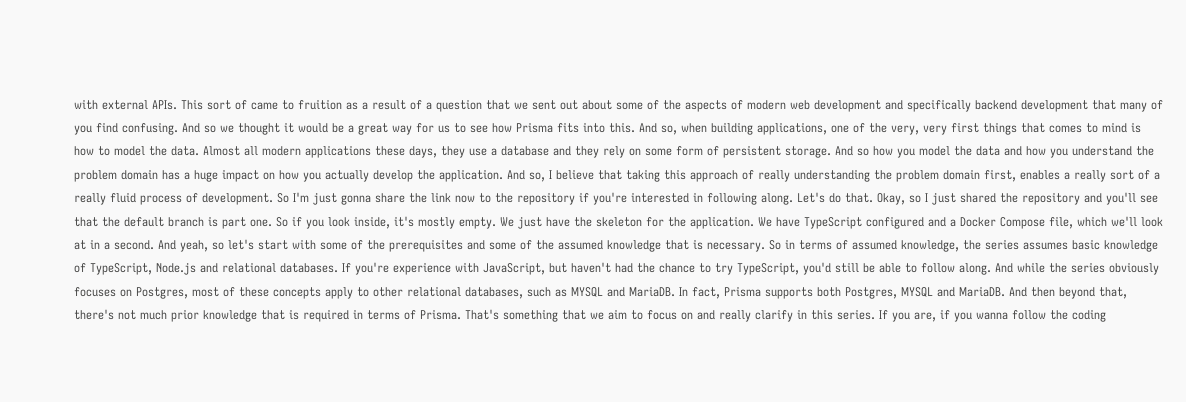with external APIs. This sort of came to fruition as a result of a question that we sent out about some of the aspects of modern web development and specifically backend development that many of you find confusing. And so we thought it would be a great way for us to see how Prisma fits into this. And so, when building applications, one of the very, very first things that comes to mind is how to model the data. Almost all modern applications these days, they use a database and they rely on some form of persistent storage. And so how you model the data and how you understand the problem domain has a huge impact on how you actually develop the application. And so, I believe that taking this approach of really understanding the problem domain first, enables a really sort of a really fluid process of development. So I'm just gonna share the link now to the repository if you're interested in following along. Let's do that. Okay, so I just shared the repository and you'll see that the default branch is part one. So if you look inside, it's mostly empty. We just have the skeleton for the application. We have TypeScript configured and a Docker Compose file, which we'll look at in a second. And yeah, so let's start with some of the prerequisites and some of the assumed knowledge that is necessary. So in terms of assumed knowledge, the series assumes basic knowledge of TypeScript, Node.js and relational databases. If you're experience with JavaScript, but haven't had the chance to try TypeScript, you'd still be able to follow along. And while the series obviously focuses on Postgres, most of these concepts apply to other relational databases, such as MYSQL and MariaDB. In fact, Prisma supports both Postgres, MYSQL and MariaDB. And then beyond that, there's not much prior knowledge that is required in terms of Prisma. That's something that we aim to focus on and really clarify in this series. If you are, if you wanna follow the coding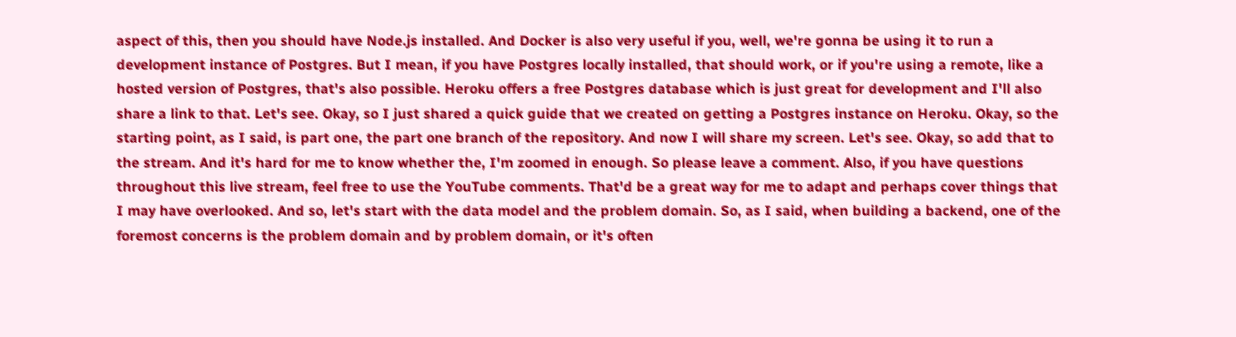aspect of this, then you should have Node.js installed. And Docker is also very useful if you, well, we're gonna be using it to run a development instance of Postgres. But I mean, if you have Postgres locally installed, that should work, or if you're using a remote, like a hosted version of Postgres, that's also possible. Heroku offers a free Postgres database which is just great for development and I'll also share a link to that. Let's see. Okay, so I just shared a quick guide that we created on getting a Postgres instance on Heroku. Okay, so the starting point, as I said, is part one, the part one branch of the repository. And now I will share my screen. Let's see. Okay, so add that to the stream. And it's hard for me to know whether the, I'm zoomed in enough. So please leave a comment. Also, if you have questions throughout this live stream, feel free to use the YouTube comments. That'd be a great way for me to adapt and perhaps cover things that I may have overlooked. And so, let's start with the data model and the problem domain. So, as I said, when building a backend, one of the foremost concerns is the problem domain and by problem domain, or it's often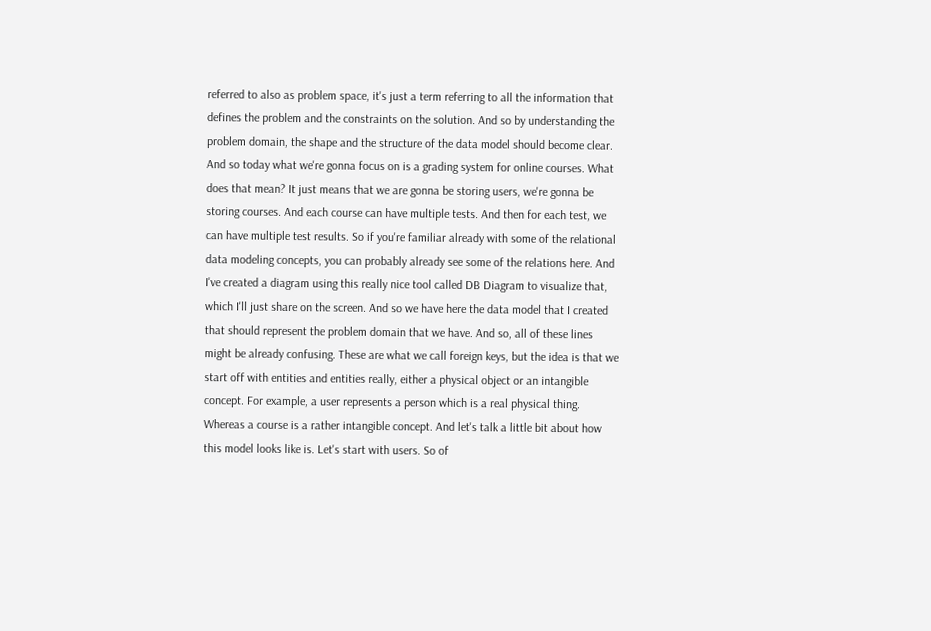referred to also as problem space, it's just a term referring to all the information that defines the problem and the constraints on the solution. And so by understanding the problem domain, the shape and the structure of the data model should become clear. And so today what we're gonna focus on is a grading system for online courses. What does that mean? It just means that we are gonna be storing users, we're gonna be storing courses. And each course can have multiple tests. And then for each test, we can have multiple test results. So if you're familiar already with some of the relational data modeling concepts, you can probably already see some of the relations here. And I've created a diagram using this really nice tool called DB Diagram to visualize that, which I'll just share on the screen. And so we have here the data model that I created that should represent the problem domain that we have. And so, all of these lines might be already confusing. These are what we call foreign keys, but the idea is that we start off with entities and entities really, either a physical object or an intangible concept. For example, a user represents a person which is a real physical thing. Whereas a course is a rather intangible concept. And let's talk a little bit about how this model looks like is. Let's start with users. So of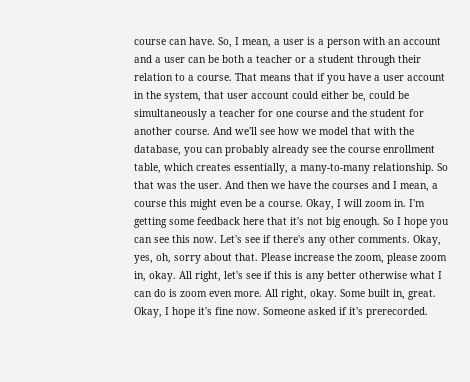course can have. So, I mean, a user is a person with an account and a user can be both a teacher or a student through their relation to a course. That means that if you have a user account in the system, that user account could either be, could be simultaneously a teacher for one course and the student for another course. And we'll see how we model that with the database, you can probably already see the course enrollment table, which creates essentially, a many-to-many relationship. So that was the user. And then we have the courses and I mean, a course this might even be a course. Okay, I will zoom in. I'm getting some feedback here that it's not big enough. So I hope you can see this now. Let's see if there's any other comments. Okay, yes, oh, sorry about that. Please increase the zoom, please zoom in, okay. All right, let's see if this is any better otherwise what I can do is zoom even more. All right, okay. Some built in, great. Okay, I hope it's fine now. Someone asked if it's prerecorded.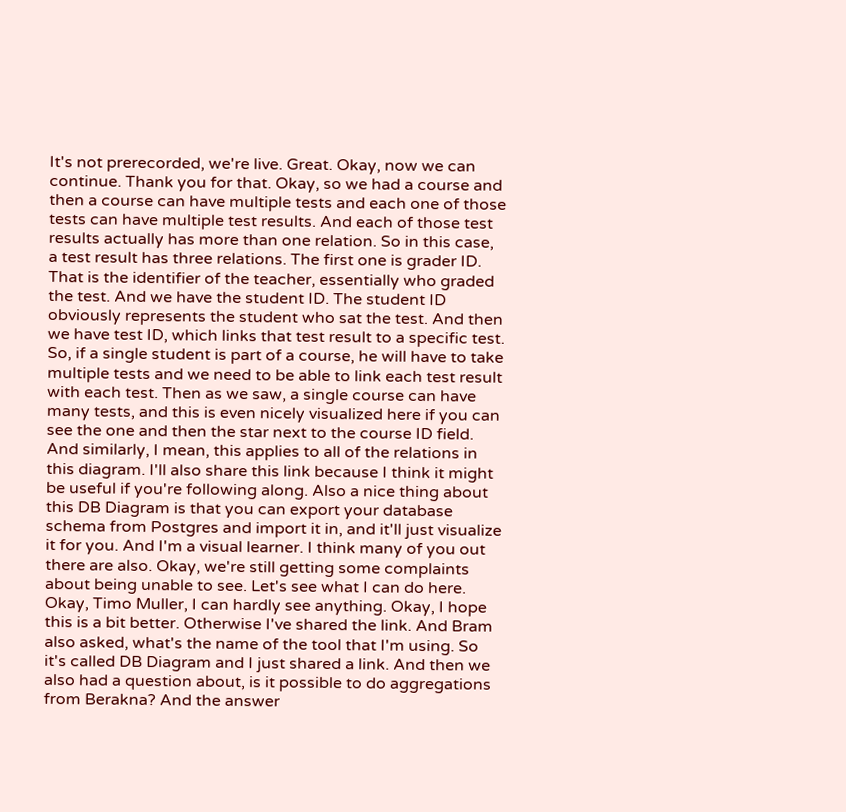It's not prerecorded, we're live. Great. Okay, now we can continue. Thank you for that. Okay, so we had a course and then a course can have multiple tests and each one of those tests can have multiple test results. And each of those test results actually has more than one relation. So in this case, a test result has three relations. The first one is grader ID. That is the identifier of the teacher, essentially who graded the test. And we have the student ID. The student ID obviously represents the student who sat the test. And then we have test ID, which links that test result to a specific test. So, if a single student is part of a course, he will have to take multiple tests and we need to be able to link each test result with each test. Then as we saw, a single course can have many tests, and this is even nicely visualized here if you can see the one and then the star next to the course ID field. And similarly, I mean, this applies to all of the relations in this diagram. I'll also share this link because I think it might be useful if you're following along. Also a nice thing about this DB Diagram is that you can export your database schema from Postgres and import it in, and it'll just visualize it for you. And I'm a visual learner. I think many of you out there are also. Okay, we're still getting some complaints about being unable to see. Let's see what I can do here. Okay, Timo Muller, I can hardly see anything. Okay, I hope this is a bit better. Otherwise I've shared the link. And Bram also asked, what's the name of the tool that I'm using. So it's called DB Diagram and I just shared a link. And then we also had a question about, is it possible to do aggregations from Berakna? And the answer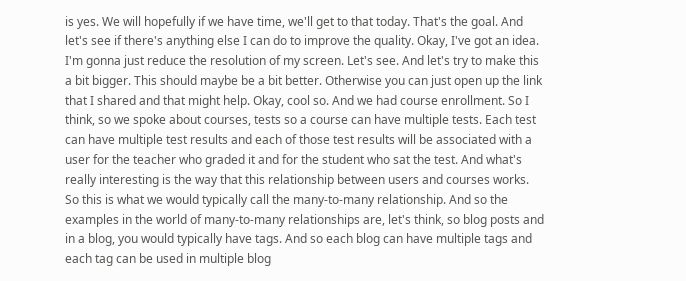is yes. We will hopefully if we have time, we'll get to that today. That's the goal. And let's see if there's anything else I can do to improve the quality. Okay, I've got an idea. I'm gonna just reduce the resolution of my screen. Let's see. And let's try to make this a bit bigger. This should maybe be a bit better. Otherwise you can just open up the link that I shared and that might help. Okay, cool so. And we had course enrollment. So I think, so we spoke about courses, tests so a course can have multiple tests. Each test can have multiple test results and each of those test results will be associated with a user for the teacher who graded it and for the student who sat the test. And what's really interesting is the way that this relationship between users and courses works. So this is what we would typically call the many-to-many relationship. And so the examples in the world of many-to-many relationships are, let's think, so blog posts and in a blog, you would typically have tags. And so each blog can have multiple tags and each tag can be used in multiple blog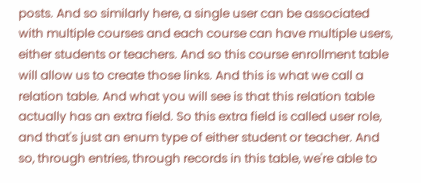posts. And so similarly here, a single user can be associated with multiple courses and each course can have multiple users, either students or teachers. And so this course enrollment table will allow us to create those links. And this is what we call a relation table. And what you will see is that this relation table actually has an extra field. So this extra field is called user role, and that's just an enum type of either student or teacher. And so, through entries, through records in this table, we're able to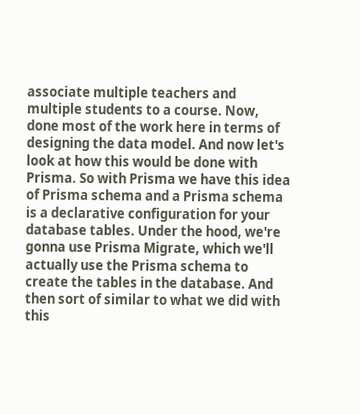associate multiple teachers and multiple students to a course. Now, done most of the work here in terms of designing the data model. And now let's look at how this would be done with Prisma. So with Prisma we have this idea of Prisma schema and a Prisma schema is a declarative configuration for your database tables. Under the hood, we're gonna use Prisma Migrate, which we'll actually use the Prisma schema to create the tables in the database. And then sort of similar to what we did with this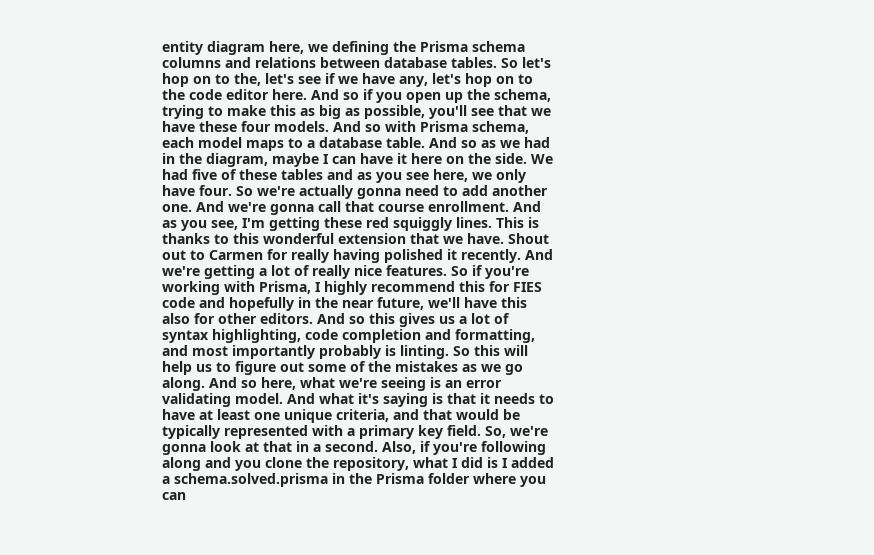entity diagram here, we defining the Prisma schema columns and relations between database tables. So let's hop on to the, let's see if we have any, let's hop on to the code editor here. And so if you open up the schema, trying to make this as big as possible, you'll see that we have these four models. And so with Prisma schema, each model maps to a database table. And so as we had in the diagram, maybe I can have it here on the side. We had five of these tables and as you see here, we only have four. So we're actually gonna need to add another one. And we're gonna call that course enrollment. And as you see, I'm getting these red squiggly lines. This is thanks to this wonderful extension that we have. Shout out to Carmen for really having polished it recently. And we're getting a lot of really nice features. So if you're working with Prisma, I highly recommend this for FIES code and hopefully in the near future, we'll have this also for other editors. And so this gives us a lot of syntax highlighting, code completion and formatting, and most importantly probably is linting. So this will help us to figure out some of the mistakes as we go along. And so here, what we're seeing is an error validating model. And what it's saying is that it needs to have at least one unique criteria, and that would be typically represented with a primary key field. So, we're gonna look at that in a second. Also, if you're following along and you clone the repository, what I did is I added a schema.solved.prisma in the Prisma folder where you can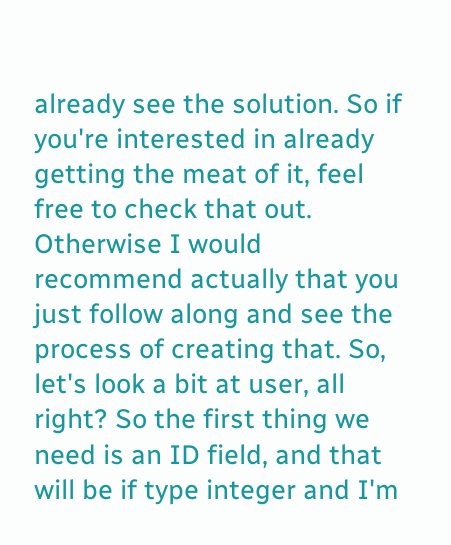already see the solution. So if you're interested in already getting the meat of it, feel free to check that out. Otherwise I would recommend actually that you just follow along and see the process of creating that. So, let's look a bit at user, all right? So the first thing we need is an ID field, and that will be if type integer and I'm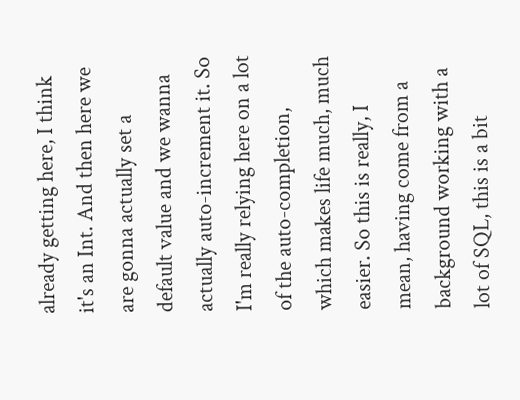already getting here, I think it's an Int. And then here we are gonna actually set a default value and we wanna actually auto-increment it. So I'm really relying here on a lot of the auto-completion, which makes life much, much easier. So this is really, I mean, having come from a background working with a lot of SQL, this is a bit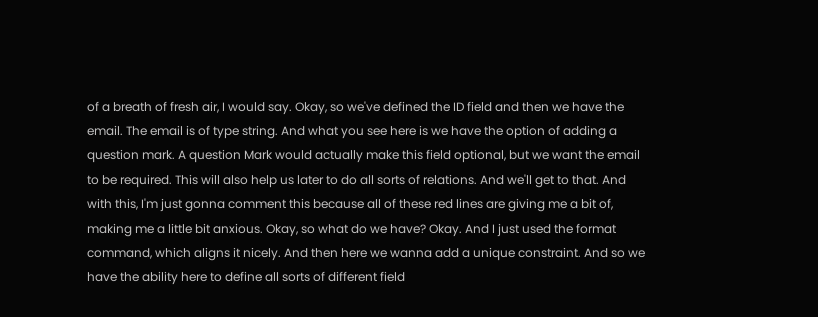of a breath of fresh air, I would say. Okay, so we've defined the ID field and then we have the email. The email is of type string. And what you see here is we have the option of adding a question mark. A question Mark would actually make this field optional, but we want the email to be required. This will also help us later to do all sorts of relations. And we'll get to that. And with this, I'm just gonna comment this because all of these red lines are giving me a bit of, making me a little bit anxious. Okay, so what do we have? Okay. And I just used the format command, which aligns it nicely. And then here we wanna add a unique constraint. And so we have the ability here to define all sorts of different field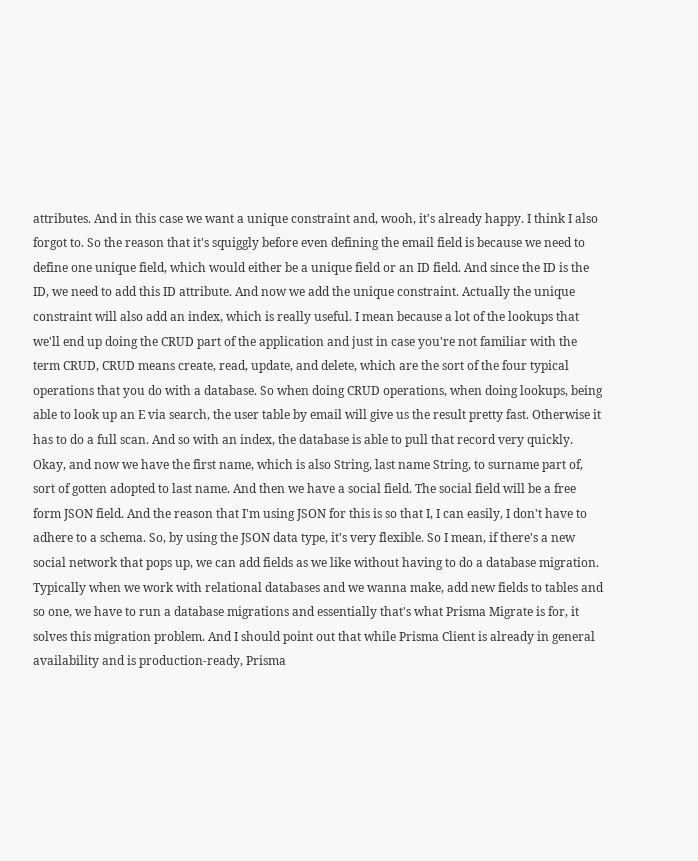attributes. And in this case we want a unique constraint and, wooh, it's already happy. I think I also forgot to. So the reason that it's squiggly before even defining the email field is because we need to define one unique field, which would either be a unique field or an ID field. And since the ID is the ID, we need to add this ID attribute. And now we add the unique constraint. Actually the unique constraint will also add an index, which is really useful. I mean because a lot of the lookups that we'll end up doing the CRUD part of the application and just in case you're not familiar with the term CRUD, CRUD means create, read, update, and delete, which are the sort of the four typical operations that you do with a database. So when doing CRUD operations, when doing lookups, being able to look up an E via search, the user table by email will give us the result pretty fast. Otherwise it has to do a full scan. And so with an index, the database is able to pull that record very quickly. Okay, and now we have the first name, which is also String, last name String, to surname part of, sort of gotten adopted to last name. And then we have a social field. The social field will be a free form JSON field. And the reason that I'm using JSON for this is so that I, I can easily, I don't have to adhere to a schema. So, by using the JSON data type, it's very flexible. So I mean, if there's a new social network that pops up, we can add fields as we like without having to do a database migration. Typically when we work with relational databases and we wanna make, add new fields to tables and so one, we have to run a database migrations and essentially that's what Prisma Migrate is for, it solves this migration problem. And I should point out that while Prisma Client is already in general availability and is production-ready, Prisma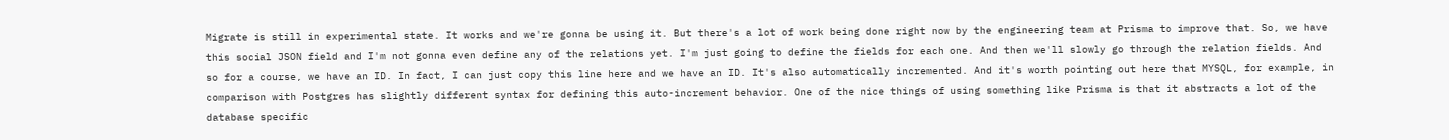Migrate is still in experimental state. It works and we're gonna be using it. But there's a lot of work being done right now by the engineering team at Prisma to improve that. So, we have this social JSON field and I'm not gonna even define any of the relations yet. I'm just going to define the fields for each one. And then we'll slowly go through the relation fields. And so for a course, we have an ID. In fact, I can just copy this line here and we have an ID. It's also automatically incremented. And it's worth pointing out here that MYSQL, for example, in comparison with Postgres has slightly different syntax for defining this auto-increment behavior. One of the nice things of using something like Prisma is that it abstracts a lot of the database specific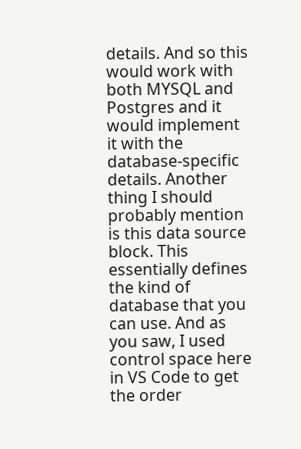details. And so this would work with both MYSQL and Postgres and it would implement it with the database-specific details. Another thing I should probably mention is this data source block. This essentially defines the kind of database that you can use. And as you saw, I used control space here in VS Code to get the order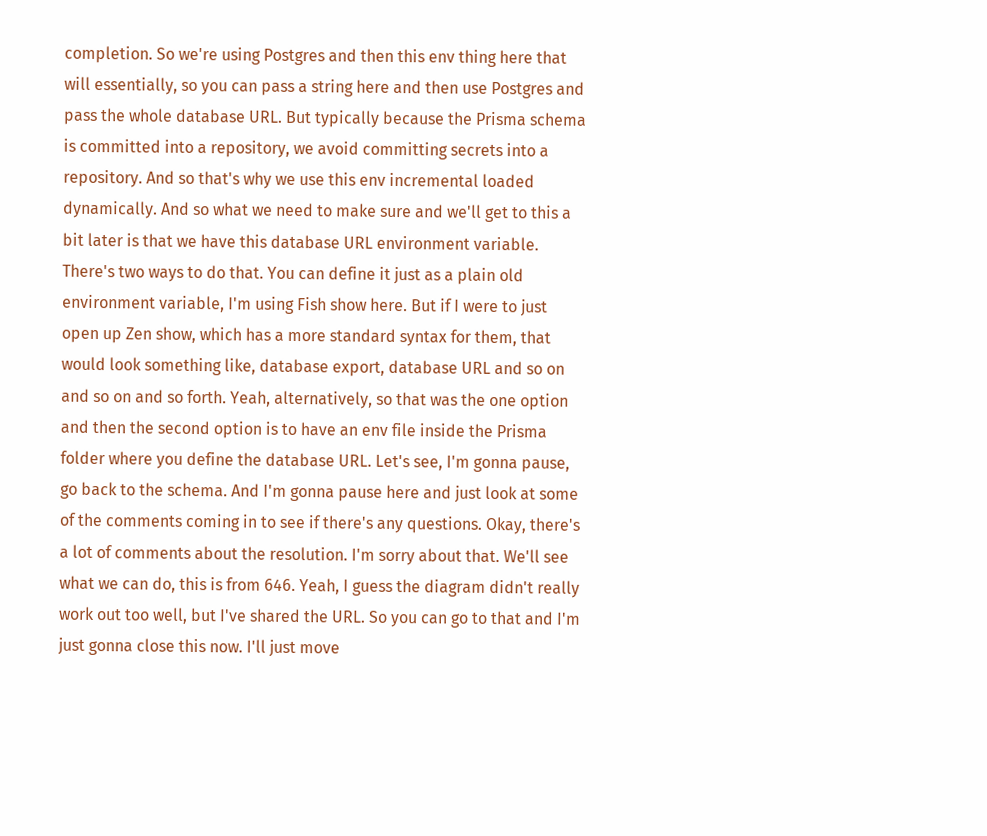completion. So we're using Postgres and then this env thing here that will essentially, so you can pass a string here and then use Postgres and pass the whole database URL. But typically because the Prisma schema is committed into a repository, we avoid committing secrets into a repository. And so that's why we use this env incremental loaded dynamically. And so what we need to make sure and we'll get to this a bit later is that we have this database URL environment variable. There's two ways to do that. You can define it just as a plain old environment variable, I'm using Fish show here. But if I were to just open up Zen show, which has a more standard syntax for them, that would look something like, database export, database URL and so on and so on and so forth. Yeah, alternatively, so that was the one option and then the second option is to have an env file inside the Prisma folder where you define the database URL. Let's see, I'm gonna pause, go back to the schema. And I'm gonna pause here and just look at some of the comments coming in to see if there's any questions. Okay, there's a lot of comments about the resolution. I'm sorry about that. We'll see what we can do, this is from 646. Yeah, I guess the diagram didn't really work out too well, but I've shared the URL. So you can go to that and I'm just gonna close this now. I'll just move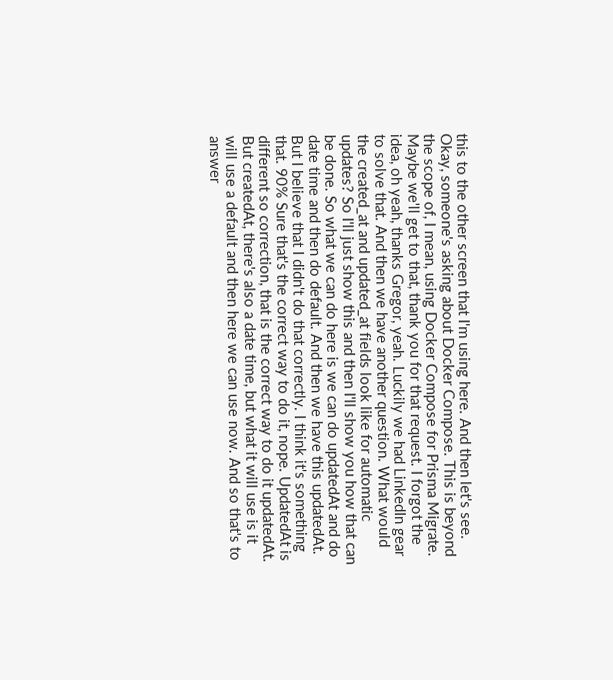this to the other screen that I'm using here. And then let's see. Okay, someone's asking about Docker Compose. This is beyond the scope of, I mean, using Docker Compose for Prisma Migrate. Maybe we'll get to that, thank you for that request. I forgot the idea, oh yeah, thanks Gregor, yeah. Luckily we had LinkedIn gear to solve that. And then we have another question. What would the created_at and updated_at fields look like for automatic updates? So I'll just show this and then I'll show you how that can be done. So what we can do here is we can do updatedAt and do date time and then do default. And then we have this updatedAt. But I believe that I didn't do that correctly. I think it's something that. 90% Sure that's the correct way to do it, nope. UpdatedAt is different so correction, that is the correct way to do it updatedAt. But createdAt, there's also a date time, but what it will use is it will use a default and then here we can use now. And so that's to answer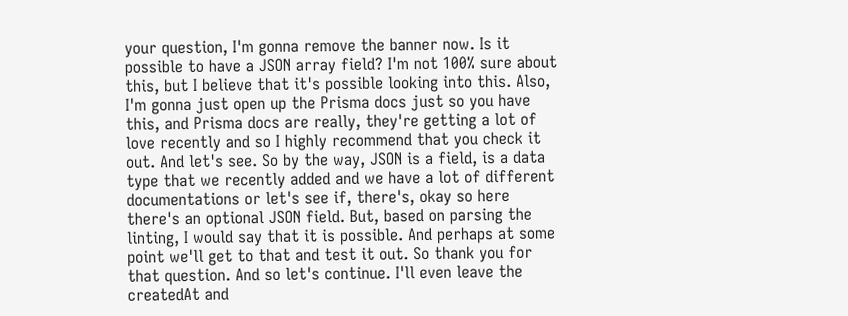your question, I'm gonna remove the banner now. Is it possible to have a JSON array field? I'm not 100% sure about this, but I believe that it's possible looking into this. Also, I'm gonna just open up the Prisma docs just so you have this, and Prisma docs are really, they're getting a lot of love recently and so I highly recommend that you check it out. And let's see. So by the way, JSON is a field, is a data type that we recently added and we have a lot of different documentations or let's see if, there's, okay so here there's an optional JSON field. But, based on parsing the linting, I would say that it is possible. And perhaps at some point we'll get to that and test it out. So thank you for that question. And so let's continue. I'll even leave the createdAt and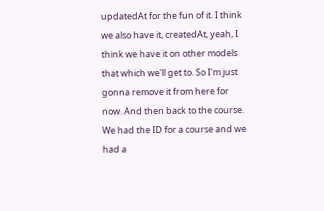updatedAt for the fun of it. I think we also have it, createdAt, yeah, I think we have it on other models that which we'll get to. So I'm just gonna remove it from here for now. And then back to the course. We had the ID for a course and we had a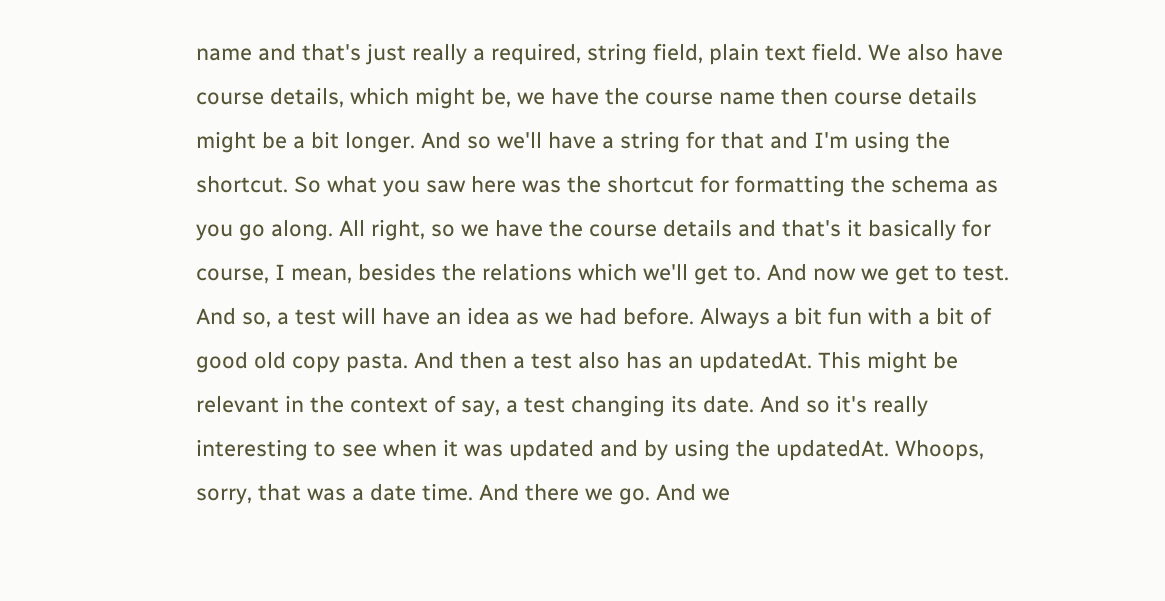name and that's just really a required, string field, plain text field. We also have course details, which might be, we have the course name then course details might be a bit longer. And so we'll have a string for that and I'm using the shortcut. So what you saw here was the shortcut for formatting the schema as you go along. All right, so we have the course details and that's it basically for course, I mean, besides the relations which we'll get to. And now we get to test. And so, a test will have an idea as we had before. Always a bit fun with a bit of good old copy pasta. And then a test also has an updatedAt. This might be relevant in the context of say, a test changing its date. And so it's really interesting to see when it was updated and by using the updatedAt. Whoops, sorry, that was a date time. And there we go. And we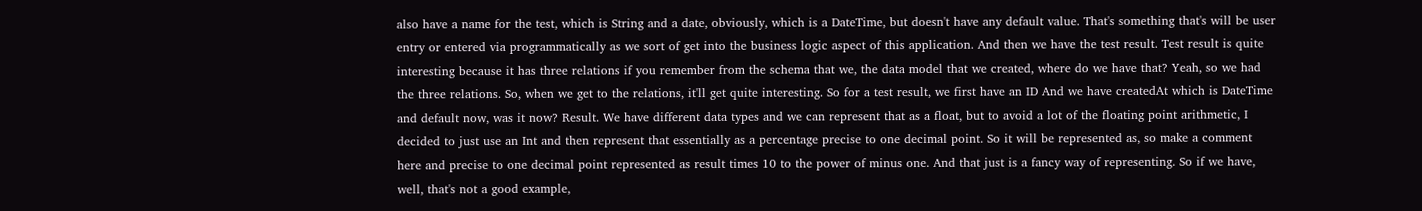also have a name for the test, which is String and a date, obviously, which is a DateTime, but doesn't have any default value. That's something that's will be user entry or entered via programmatically as we sort of get into the business logic aspect of this application. And then we have the test result. Test result is quite interesting because it has three relations if you remember from the schema that we, the data model that we created, where do we have that? Yeah, so we had the three relations. So, when we get to the relations, it'll get quite interesting. So for a test result, we first have an ID And we have createdAt which is DateTime and default now, was it now? Result. We have different data types and we can represent that as a float, but to avoid a lot of the floating point arithmetic, I decided to just use an Int and then represent that essentially as a percentage precise to one decimal point. So it will be represented as, so make a comment here and precise to one decimal point represented as result times 10 to the power of minus one. And that just is a fancy way of representing. So if we have, well, that's not a good example,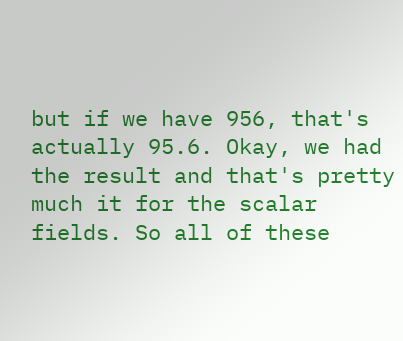but if we have 956, that's actually 95.6. Okay, we had the result and that's pretty much it for the scalar fields. So all of these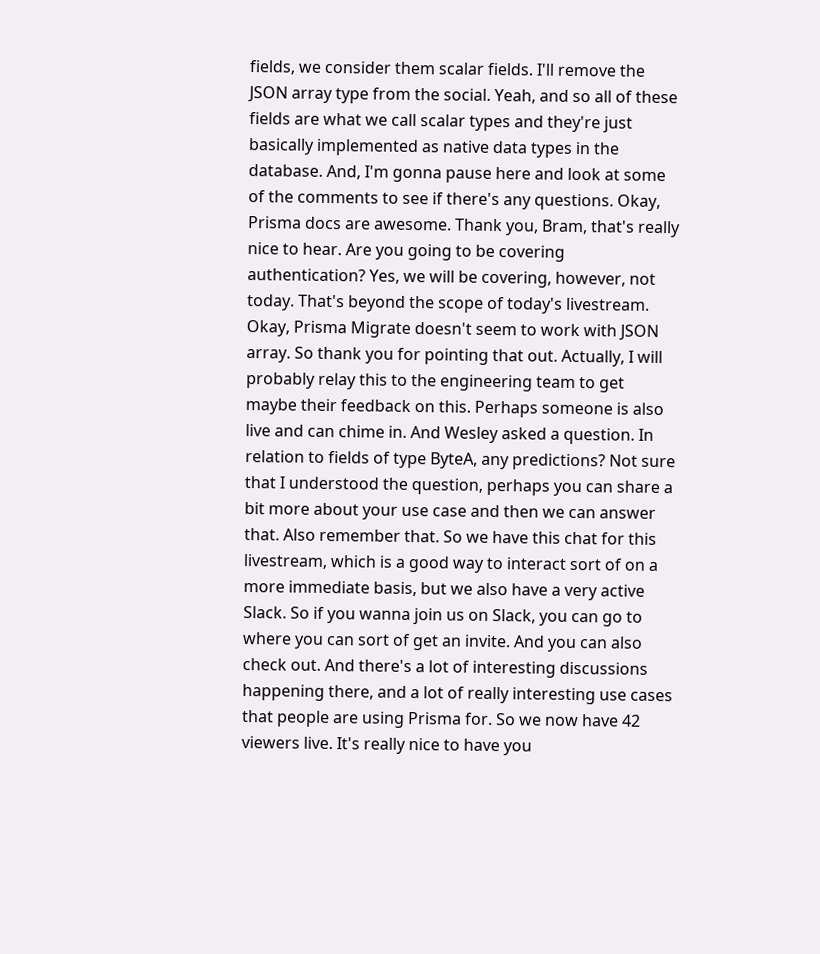fields, we consider them scalar fields. I'll remove the JSON array type from the social. Yeah, and so all of these fields are what we call scalar types and they're just basically implemented as native data types in the database. And, I'm gonna pause here and look at some of the comments to see if there's any questions. Okay, Prisma docs are awesome. Thank you, Bram, that's really nice to hear. Are you going to be covering authentication? Yes, we will be covering, however, not today. That's beyond the scope of today's livestream. Okay, Prisma Migrate doesn't seem to work with JSON array. So thank you for pointing that out. Actually, I will probably relay this to the engineering team to get maybe their feedback on this. Perhaps someone is also live and can chime in. And Wesley asked a question. In relation to fields of type ByteA, any predictions? Not sure that I understood the question, perhaps you can share a bit more about your use case and then we can answer that. Also remember that. So we have this chat for this livestream, which is a good way to interact sort of on a more immediate basis, but we also have a very active Slack. So if you wanna join us on Slack, you can go to where you can sort of get an invite. And you can also check out. And there's a lot of interesting discussions happening there, and a lot of really interesting use cases that people are using Prisma for. So we now have 42 viewers live. It's really nice to have you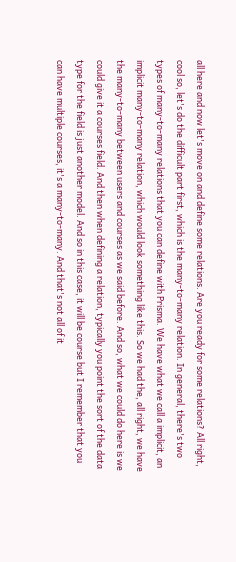all here and now let's move on and define some relations. Are you ready for some relations? All right, cool so, let's do the difficult part first, which is the many-to-many relation. In general, there's two types of many-to-many relations that you can define with Prisma. We have what we call a implicit, an implicit many-to-many relation, which would look something like this. So we had the, all right, we have the many-to-many between users and courses as we said before. And so, what we could do here is we could give it a courses field. And then when defining a relation, typically you point the sort of the data type for the field is just another model. And so in this case, it will be course but I remember that you can have multiple courses, it's a many-to-many. And that's not all of it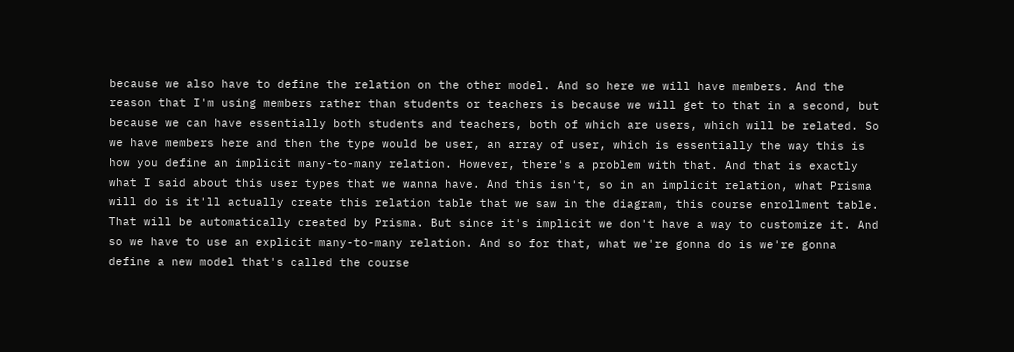because we also have to define the relation on the other model. And so here we will have members. And the reason that I'm using members rather than students or teachers is because we will get to that in a second, but because we can have essentially both students and teachers, both of which are users, which will be related. So we have members here and then the type would be user, an array of user, which is essentially the way this is how you define an implicit many-to-many relation. However, there's a problem with that. And that is exactly what I said about this user types that we wanna have. And this isn't, so in an implicit relation, what Prisma will do is it'll actually create this relation table that we saw in the diagram, this course enrollment table. That will be automatically created by Prisma. But since it's implicit we don't have a way to customize it. And so we have to use an explicit many-to-many relation. And so for that, what we're gonna do is we're gonna define a new model that's called the course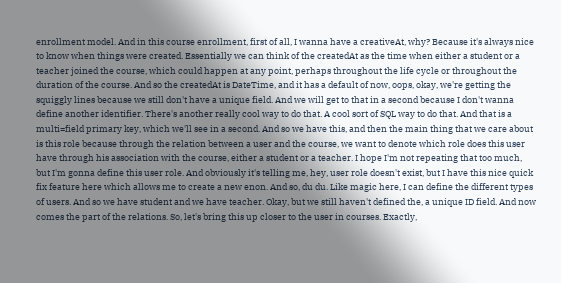enrollment model. And in this course enrollment, first of all, I wanna have a creativeAt, why? Because it's always nice to know when things were created. Essentially we can think of the createdAt as the time when either a student or a teacher joined the course, which could happen at any point, perhaps throughout the life cycle or throughout the duration of the course. And so the createdAt is DateTime, and it has a default of now, oops, okay, we're getting the squiggly lines because we still don't have a unique field. And we will get to that in a second because I don't wanna define another identifier. There's another really cool way to do that. A cool sort of SQL way to do that. And that is a multi=field primary key, which we'll see in a second. And so we have this, and then the main thing that we care about is this role because through the relation between a user and the course, we want to denote which role does this user have through his association with the course, either a student or a teacher. I hope I'm not repeating that too much, but I'm gonna define this user role. And obviously it's telling me, hey, user role doesn't exist, but I have this nice quick fix feature here which allows me to create a new enon. And so, du du. Like magic here, I can define the different types of users. And so we have student and we have teacher. Okay, but we still haven't defined the, a unique ID field. And now comes the part of the relations. So, let's bring this up closer to the user in courses. Exactly,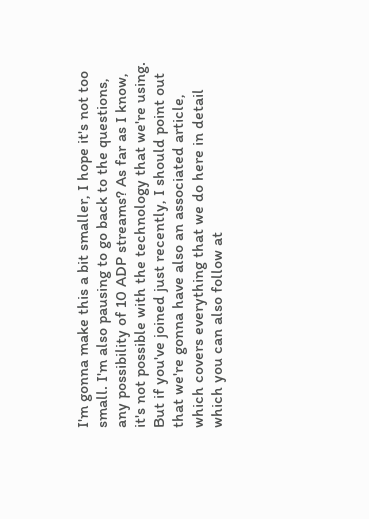I'm gonna make this a bit smaller, I hope it's not too small. I'm also pausing to go back to the questions, any possibility of 10 ADP streams? As far as I know, it's not possible with the technology that we're using. But if you've joined just recently, I should point out that we're gonna have also an associated article, which covers everything that we do here in detail which you can also follow at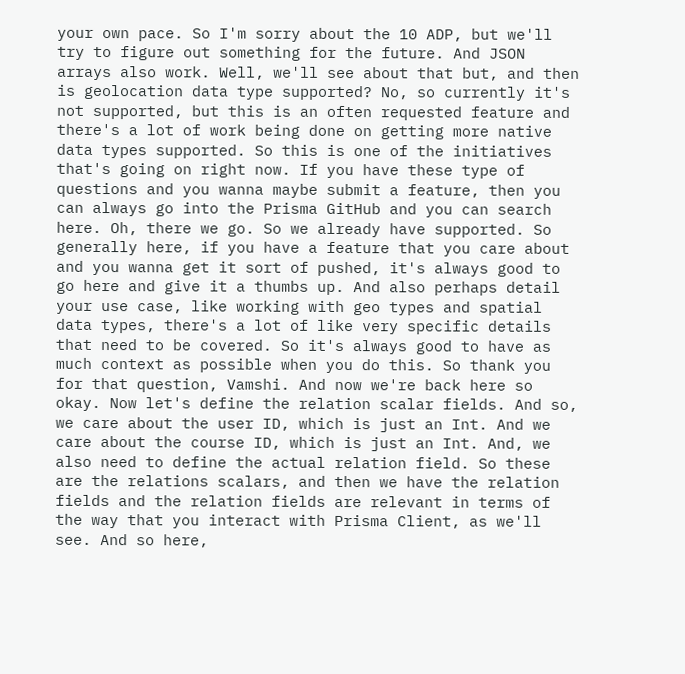your own pace. So I'm sorry about the 10 ADP, but we'll try to figure out something for the future. And JSON arrays also work. Well, we'll see about that but, and then is geolocation data type supported? No, so currently it's not supported, but this is an often requested feature and there's a lot of work being done on getting more native data types supported. So this is one of the initiatives that's going on right now. If you have these type of questions and you wanna maybe submit a feature, then you can always go into the Prisma GitHub and you can search here. Oh, there we go. So we already have supported. So generally here, if you have a feature that you care about and you wanna get it sort of pushed, it's always good to go here and give it a thumbs up. And also perhaps detail your use case, like working with geo types and spatial data types, there's a lot of like very specific details that need to be covered. So it's always good to have as much context as possible when you do this. So thank you for that question, Vamshi. And now we're back here so okay. Now let's define the relation scalar fields. And so, we care about the user ID, which is just an Int. And we care about the course ID, which is just an Int. And, we also need to define the actual relation field. So these are the relations scalars, and then we have the relation fields and the relation fields are relevant in terms of the way that you interact with Prisma Client, as we'll see. And so here,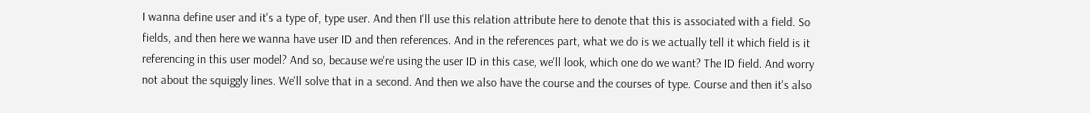I wanna define user and it's a type of, type user. And then I'll use this relation attribute here to denote that this is associated with a field. So fields, and then here we wanna have user ID and then references. And in the references part, what we do is we actually tell it which field is it referencing in this user model? And so, because we're using the user ID in this case, we'll look, which one do we want? The ID field. And worry not about the squiggly lines. We'll solve that in a second. And then we also have the course and the courses of type. Course and then it's also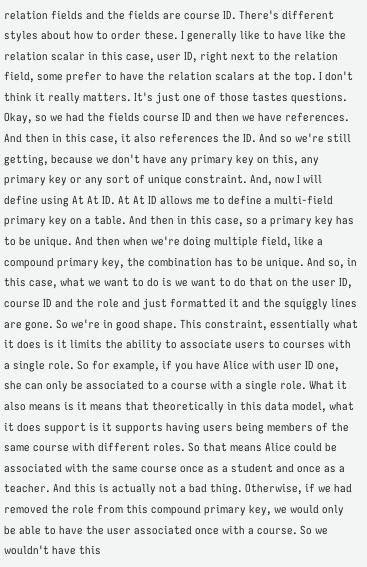relation fields and the fields are course ID. There's different styles about how to order these. I generally like to have like the relation scalar in this case, user ID, right next to the relation field, some prefer to have the relation scalars at the top. I don't think it really matters. It's just one of those tastes questions. Okay, so we had the fields course ID and then we have references. And then in this case, it also references the ID. And so we're still getting, because we don't have any primary key on this, any primary key or any sort of unique constraint. And, now I will define using At At ID. At At ID allows me to define a multi-field primary key on a table. And then in this case, so a primary key has to be unique. And then when we're doing multiple field, like a compound primary key, the combination has to be unique. And so, in this case, what we want to do is we want to do that on the user ID, course ID and the role and just formatted it and the squiggly lines are gone. So we're in good shape. This constraint, essentially what it does is it limits the ability to associate users to courses with a single role. So for example, if you have Alice with user ID one, she can only be associated to a course with a single role. What it also means is it means that theoretically in this data model, what it does support is it supports having users being members of the same course with different roles. So that means Alice could be associated with the same course once as a student and once as a teacher. And this is actually not a bad thing. Otherwise, if we had removed the role from this compound primary key, we would only be able to have the user associated once with a course. So we wouldn't have this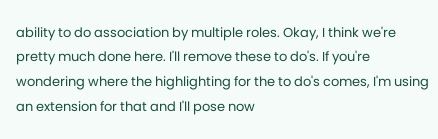ability to do association by multiple roles. Okay, I think we're pretty much done here. I'll remove these to do's. If you're wondering where the highlighting for the to do's comes, I'm using an extension for that and I'll pose now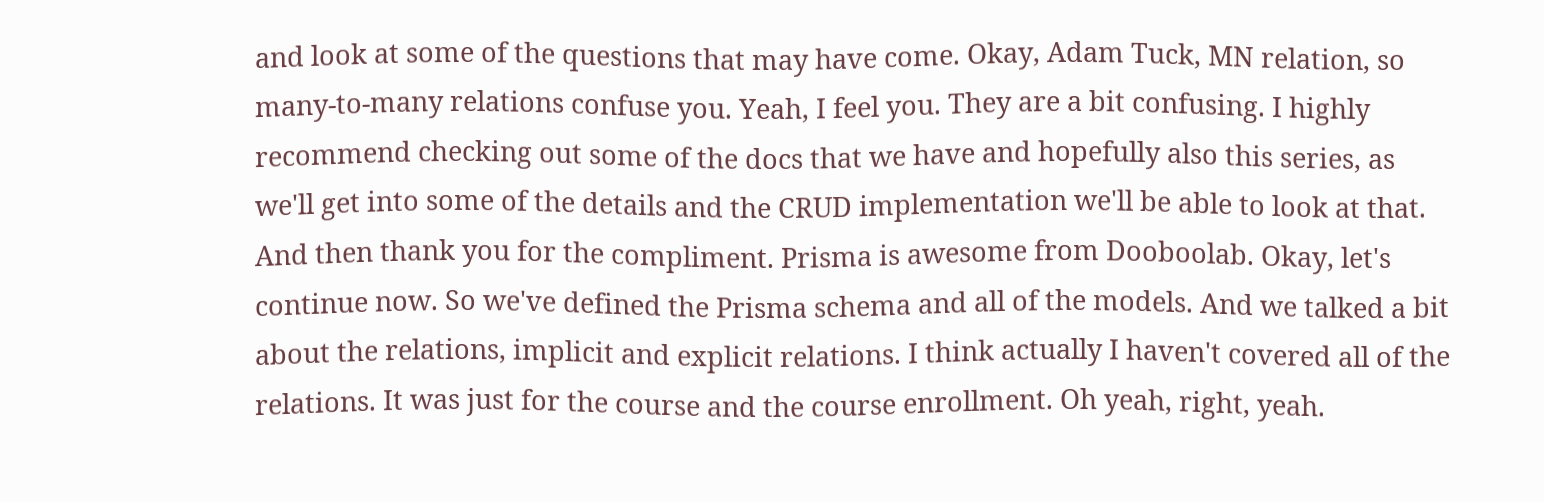and look at some of the questions that may have come. Okay, Adam Tuck, MN relation, so many-to-many relations confuse you. Yeah, I feel you. They are a bit confusing. I highly recommend checking out some of the docs that we have and hopefully also this series, as we'll get into some of the details and the CRUD implementation we'll be able to look at that. And then thank you for the compliment. Prisma is awesome from Dooboolab. Okay, let's continue now. So we've defined the Prisma schema and all of the models. And we talked a bit about the relations, implicit and explicit relations. I think actually I haven't covered all of the relations. It was just for the course and the course enrollment. Oh yeah, right, yeah.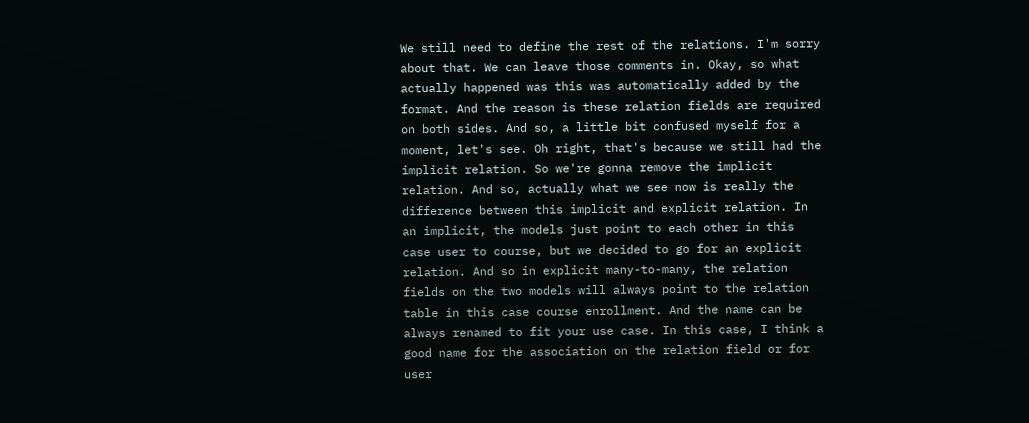We still need to define the rest of the relations. I'm sorry about that. We can leave those comments in. Okay, so what actually happened was this was automatically added by the format. And the reason is these relation fields are required on both sides. And so, a little bit confused myself for a moment, let's see. Oh right, that's because we still had the implicit relation. So we're gonna remove the implicit relation. And so, actually what we see now is really the difference between this implicit and explicit relation. In an implicit, the models just point to each other in this case user to course, but we decided to go for an explicit relation. And so in explicit many-to-many, the relation fields on the two models will always point to the relation table in this case course enrollment. And the name can be always renamed to fit your use case. In this case, I think a good name for the association on the relation field or for user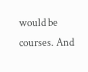would be courses. And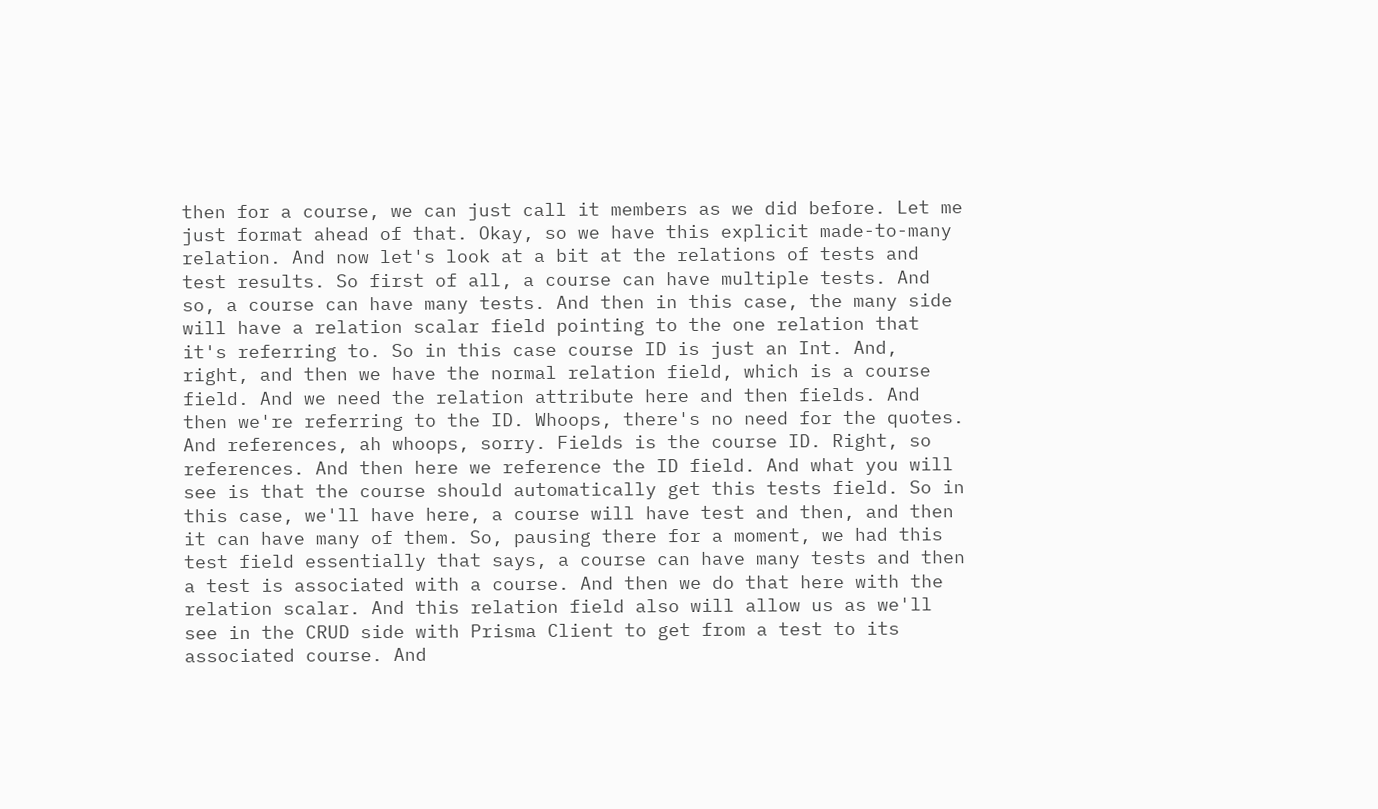then for a course, we can just call it members as we did before. Let me just format ahead of that. Okay, so we have this explicit made-to-many relation. And now let's look at a bit at the relations of tests and test results. So first of all, a course can have multiple tests. And so, a course can have many tests. And then in this case, the many side will have a relation scalar field pointing to the one relation that it's referring to. So in this case course ID is just an Int. And, right, and then we have the normal relation field, which is a course field. And we need the relation attribute here and then fields. And then we're referring to the ID. Whoops, there's no need for the quotes. And references, ah whoops, sorry. Fields is the course ID. Right, so references. And then here we reference the ID field. And what you will see is that the course should automatically get this tests field. So in this case, we'll have here, a course will have test and then, and then it can have many of them. So, pausing there for a moment, we had this test field essentially that says, a course can have many tests and then a test is associated with a course. And then we do that here with the relation scalar. And this relation field also will allow us as we'll see in the CRUD side with Prisma Client to get from a test to its associated course. And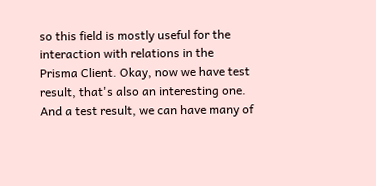so this field is mostly useful for the interaction with relations in the Prisma Client. Okay, now we have test result, that's also an interesting one. And a test result, we can have many of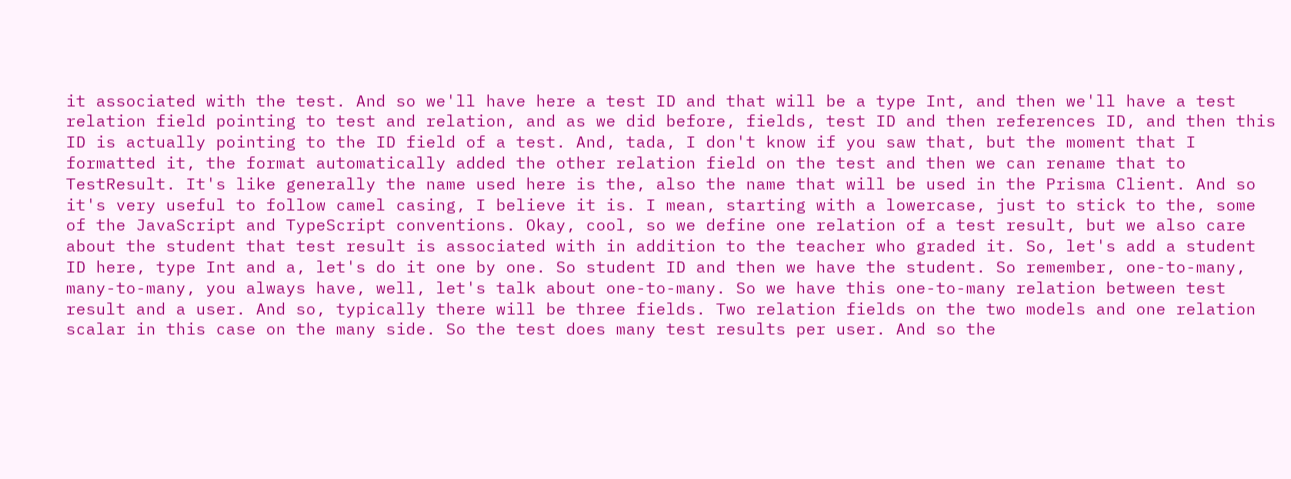it associated with the test. And so we'll have here a test ID and that will be a type Int, and then we'll have a test relation field pointing to test and relation, and as we did before, fields, test ID and then references ID, and then this ID is actually pointing to the ID field of a test. And, tada, I don't know if you saw that, but the moment that I formatted it, the format automatically added the other relation field on the test and then we can rename that to TestResult. It's like generally the name used here is the, also the name that will be used in the Prisma Client. And so it's very useful to follow camel casing, I believe it is. I mean, starting with a lowercase, just to stick to the, some of the JavaScript and TypeScript conventions. Okay, cool, so we define one relation of a test result, but we also care about the student that test result is associated with in addition to the teacher who graded it. So, let's add a student ID here, type Int and a, let's do it one by one. So student ID and then we have the student. So remember, one-to-many, many-to-many, you always have, well, let's talk about one-to-many. So we have this one-to-many relation between test result and a user. And so, typically there will be three fields. Two relation fields on the two models and one relation scalar in this case on the many side. So the test does many test results per user. And so the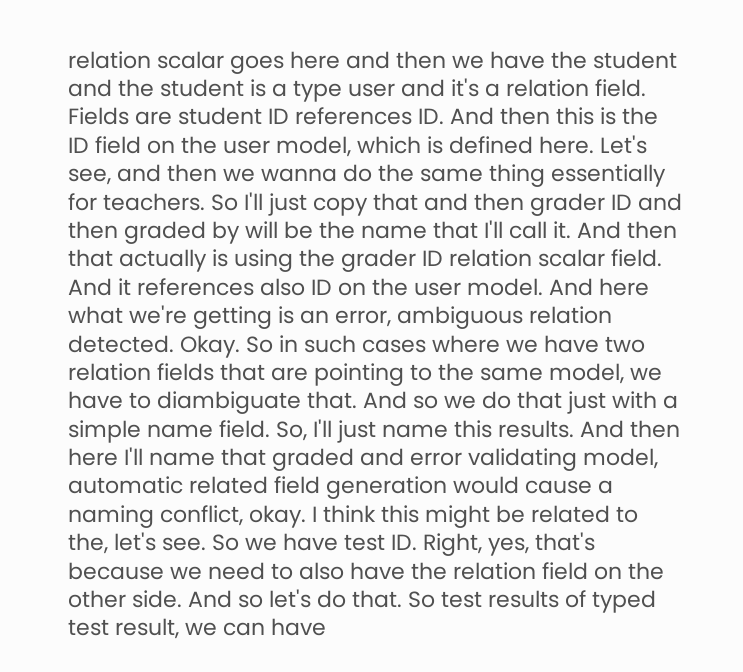relation scalar goes here and then we have the student and the student is a type user and it's a relation field. Fields are student ID references ID. And then this is the ID field on the user model, which is defined here. Let's see, and then we wanna do the same thing essentially for teachers. So I'll just copy that and then grader ID and then graded by will be the name that I'll call it. And then that actually is using the grader ID relation scalar field. And it references also ID on the user model. And here what we're getting is an error, ambiguous relation detected. Okay. So in such cases where we have two relation fields that are pointing to the same model, we have to diambiguate that. And so we do that just with a simple name field. So, I'll just name this results. And then here I'll name that graded and error validating model, automatic related field generation would cause a naming conflict, okay. I think this might be related to the, let's see. So we have test ID. Right, yes, that's because we need to also have the relation field on the other side. And so let's do that. So test results of typed test result, we can have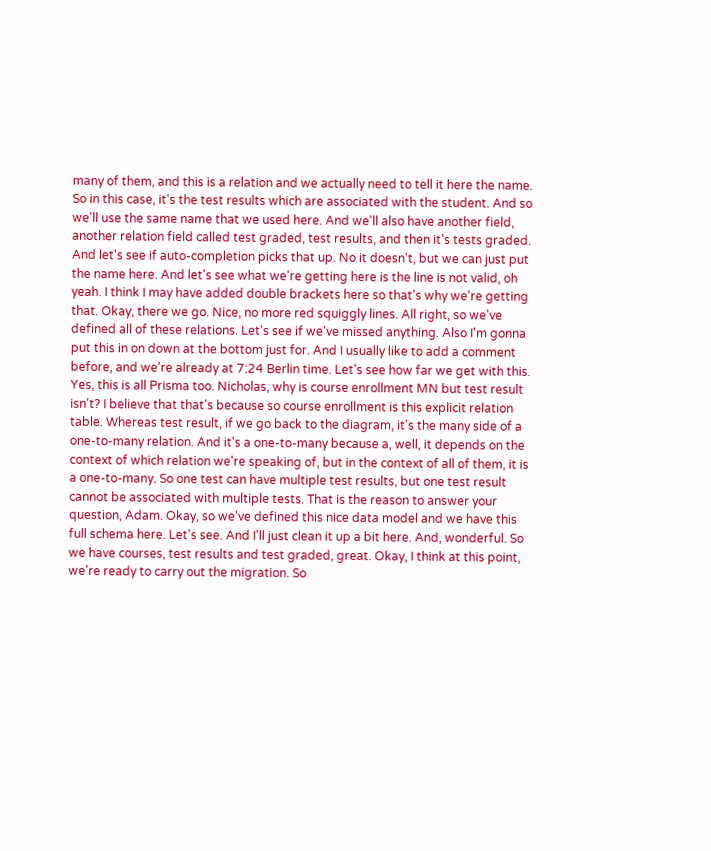many of them, and this is a relation and we actually need to tell it here the name. So in this case, it's the test results which are associated with the student. And so we'll use the same name that we used here. And we'll also have another field, another relation field called test graded, test results, and then it's tests graded. And let's see if auto-completion picks that up. No it doesn't, but we can just put the name here. And let's see what we're getting here is the line is not valid, oh yeah. I think I may have added double brackets here so that's why we're getting that. Okay, there we go. Nice, no more red squiggly lines. All right, so we've defined all of these relations. Let's see if we've missed anything. Also I'm gonna put this in on down at the bottom just for. And I usually like to add a comment before, and we're already at 7:24 Berlin time. Let's see how far we get with this. Yes, this is all Prisma too. Nicholas, why is course enrollment MN but test result isn't? I believe that that's because so course enrollment is this explicit relation table. Whereas test result, if we go back to the diagram, it's the many side of a one-to-many relation. And it's a one-to-many because a, well, it depends on the context of which relation we're speaking of, but in the context of all of them, it is a one-to-many. So one test can have multiple test results, but one test result cannot be associated with multiple tests. That is the reason to answer your question, Adam. Okay, so we've defined this nice data model and we have this full schema here. Let's see. And I'll just clean it up a bit here. And, wonderful. So we have courses, test results and test graded, great. Okay, I think at this point, we're ready to carry out the migration. So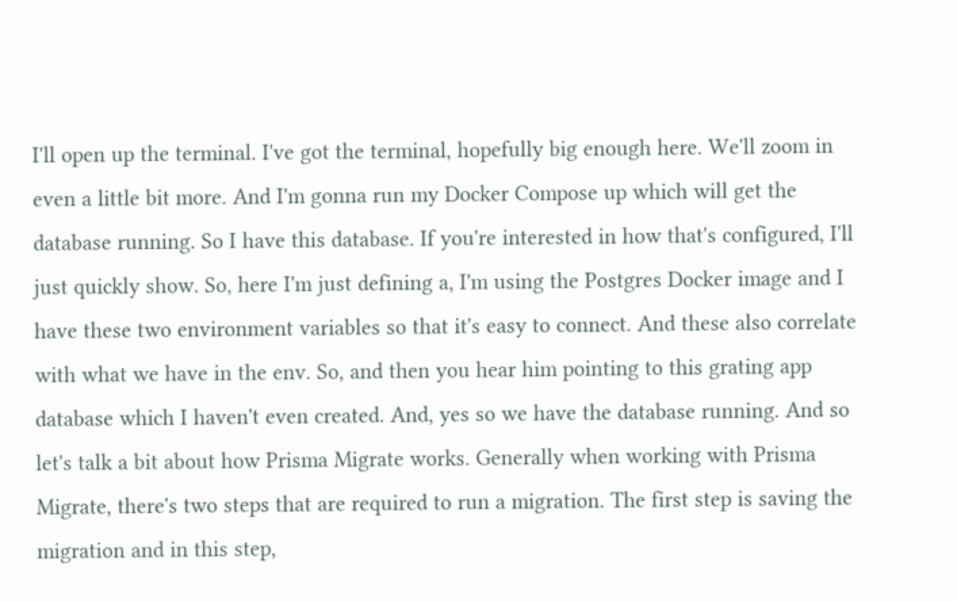I'll open up the terminal. I've got the terminal, hopefully big enough here. We'll zoom in even a little bit more. And I'm gonna run my Docker Compose up which will get the database running. So I have this database. If you're interested in how that's configured, I'll just quickly show. So, here I'm just defining a, I'm using the Postgres Docker image and I have these two environment variables so that it's easy to connect. And these also correlate with what we have in the env. So, and then you hear him pointing to this grating app database which I haven't even created. And, yes so we have the database running. And so let's talk a bit about how Prisma Migrate works. Generally when working with Prisma Migrate, there's two steps that are required to run a migration. The first step is saving the migration and in this step,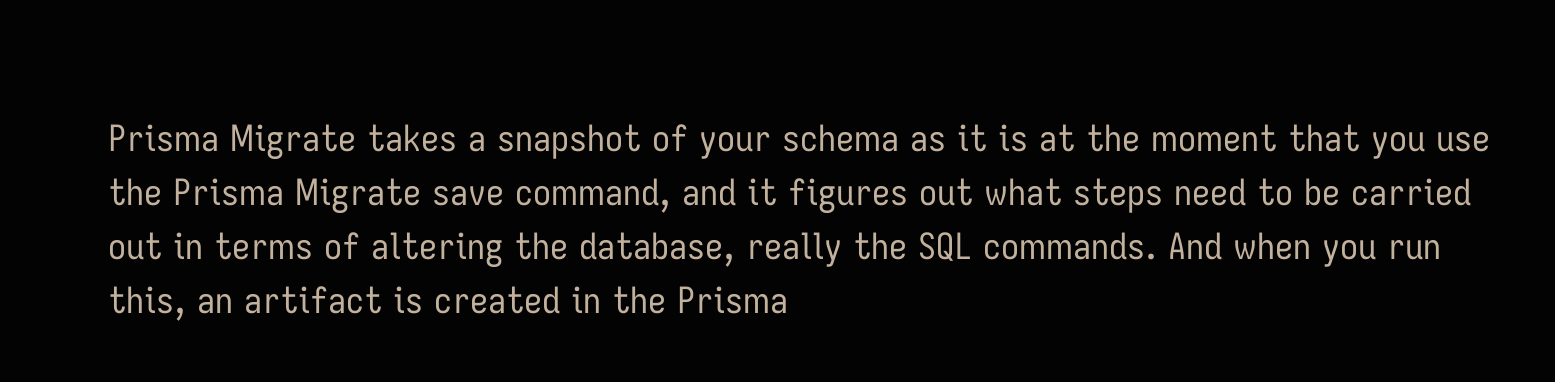Prisma Migrate takes a snapshot of your schema as it is at the moment that you use the Prisma Migrate save command, and it figures out what steps need to be carried out in terms of altering the database, really the SQL commands. And when you run this, an artifact is created in the Prisma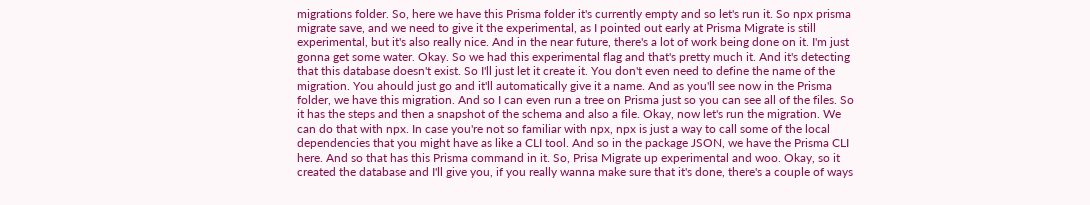migrations folder. So, here we have this Prisma folder it's currently empty and so let's run it. So npx prisma migrate save, and we need to give it the experimental, as I pointed out early at Prisma Migrate is still experimental, but it's also really nice. And in the near future, there's a lot of work being done on it. I'm just gonna get some water. Okay. So we had this experimental flag and that's pretty much it. And it's detecting that this database doesn't exist. So I'll just let it create it. You don't even need to define the name of the migration. You ahould just go and it'll automatically give it a name. And as you'll see now in the Prisma folder, we have this migration. And so I can even run a tree on Prisma just so you can see all of the files. So it has the steps and then a snapshot of the schema and also a file. Okay, now let's run the migration. We can do that with npx. In case you're not so familiar with npx, npx is just a way to call some of the local dependencies that you might have as like a CLI tool. And so in the package JSON, we have the Prisma CLI here. And so that has this Prisma command in it. So, Prisa Migrate up experimental and woo. Okay, so it created the database and I'll give you, if you really wanna make sure that it's done, there's a couple of ways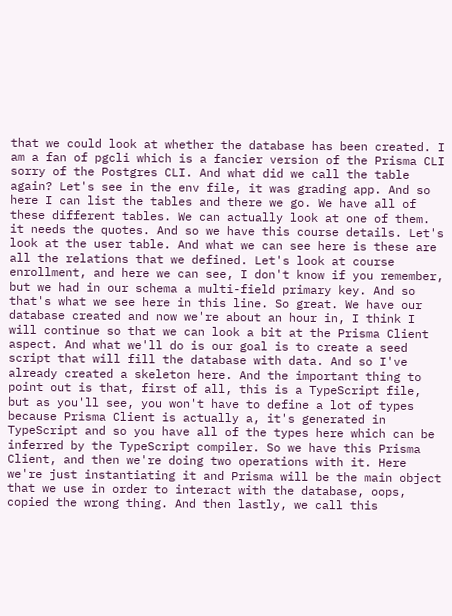that we could look at whether the database has been created. I am a fan of pgcli which is a fancier version of the Prisma CLI sorry of the Postgres CLI. And what did we call the table again? Let's see in the env file, it was grading app. And so here I can list the tables and there we go. We have all of these different tables. We can actually look at one of them. it needs the quotes. And so we have this course details. Let's look at the user table. And what we can see here is these are all the relations that we defined. Let's look at course enrollment, and here we can see, I don't know if you remember, but we had in our schema a multi-field primary key. And so that's what we see here in this line. So great. We have our database created and now we're about an hour in, I think I will continue so that we can look a bit at the Prisma Client aspect. And what we'll do is our goal is to create a seed script that will fill the database with data. And so I've already created a skeleton here. And the important thing to point out is that, first of all, this is a TypeScript file, but as you'll see, you won't have to define a lot of types because Prisma Client is actually a, it's generated in TypeScript and so you have all of the types here which can be inferred by the TypeScript compiler. So we have this Prisma Client, and then we're doing two operations with it. Here we're just instantiating it and Prisma will be the main object that we use in order to interact with the database, oops, copied the wrong thing. And then lastly, we call this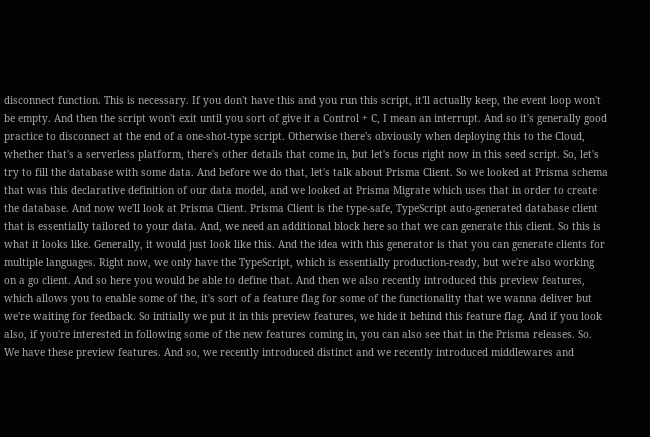disconnect function. This is necessary. If you don't have this and you run this script, it'll actually keep, the event loop won't be empty. And then the script won't exit until you sort of give it a Control + C, I mean an interrupt. And so it's generally good practice to disconnect at the end of a one-shot-type script. Otherwise there's obviously when deploying this to the Cloud, whether that's a serverless platform, there's other details that come in, but let's focus right now in this seed script. So, let's try to fill the database with some data. And before we do that, let's talk about Prisma Client. So we looked at Prisma schema that was this declarative definition of our data model, and we looked at Prisma Migrate which uses that in order to create the database. And now we'll look at Prisma Client. Prisma Client is the type-safe, TypeScript auto-generated database client that is essentially tailored to your data. And, we need an additional block here so that we can generate this client. So this is what it looks like. Generally, it would just look like this. And the idea with this generator is that you can generate clients for multiple languages. Right now, we only have the TypeScript, which is essentially production-ready, but we're also working on a go client. And so here you would be able to define that. And then we also recently introduced this preview features, which allows you to enable some of the, it's sort of a feature flag for some of the functionality that we wanna deliver but we're waiting for feedback. So initially we put it in this preview features, we hide it behind this feature flag. And if you look also, if you're interested in following some of the new features coming in, you can also see that in the Prisma releases. So. We have these preview features. And so, we recently introduced distinct and we recently introduced middlewares and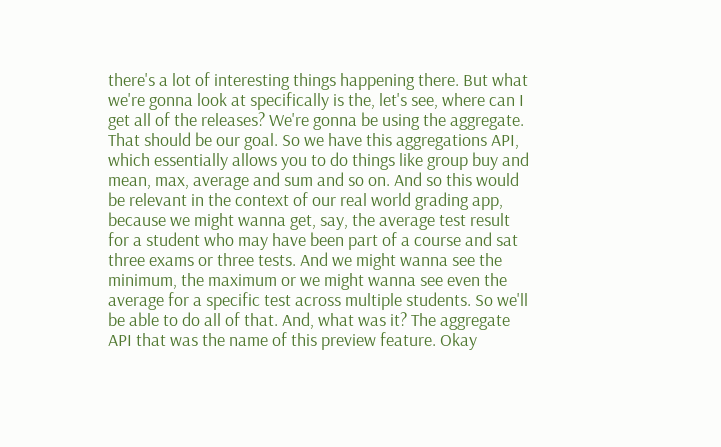there's a lot of interesting things happening there. But what we're gonna look at specifically is the, let's see, where can I get all of the releases? We're gonna be using the aggregate. That should be our goal. So we have this aggregations API, which essentially allows you to do things like group buy and mean, max, average and sum and so on. And so this would be relevant in the context of our real world grading app, because we might wanna get, say, the average test result for a student who may have been part of a course and sat three exams or three tests. And we might wanna see the minimum, the maximum or we might wanna see even the average for a specific test across multiple students. So we'll be able to do all of that. And, what was it? The aggregate API that was the name of this preview feature. Okay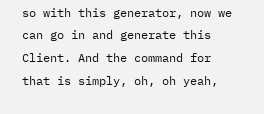so with this generator, now we can go in and generate this Client. And the command for that is simply, oh, oh yeah,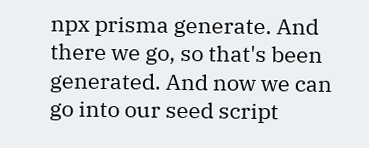npx prisma generate. And there we go, so that's been generated. And now we can go into our seed script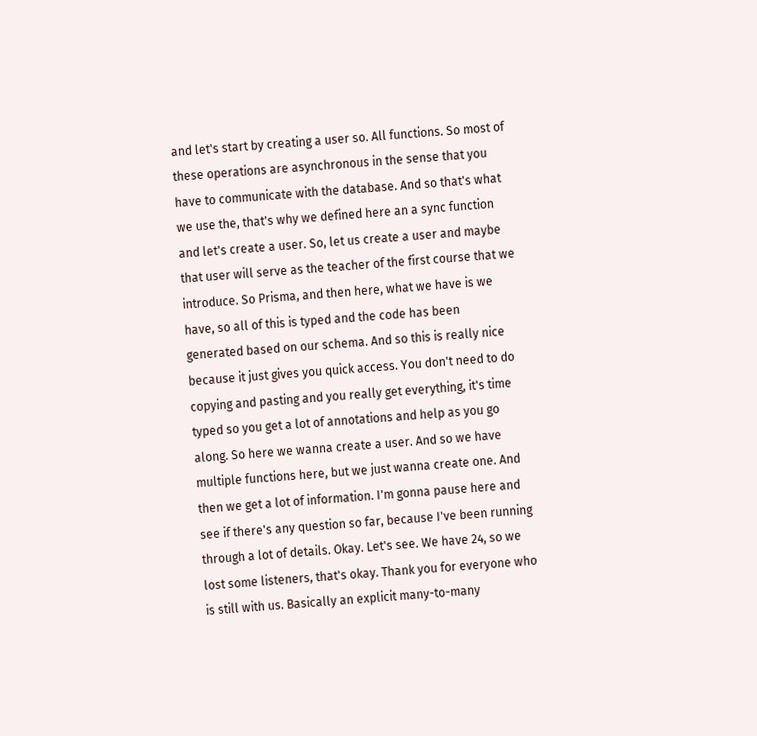and let's start by creating a user so. All functions. So most of these operations are asynchronous in the sense that you have to communicate with the database. And so that's what we use the, that's why we defined here an a sync function and let's create a user. So, let us create a user and maybe that user will serve as the teacher of the first course that we introduce. So Prisma, and then here, what we have is we have, so all of this is typed and the code has been generated based on our schema. And so this is really nice because it just gives you quick access. You don't need to do copying and pasting and you really get everything, it's time typed so you get a lot of annotations and help as you go along. So here we wanna create a user. And so we have multiple functions here, but we just wanna create one. And then we get a lot of information. I'm gonna pause here and see if there's any question so far, because I've been running through a lot of details. Okay. Let's see. We have 24, so we lost some listeners, that's okay. Thank you for everyone who is still with us. Basically an explicit many-to-many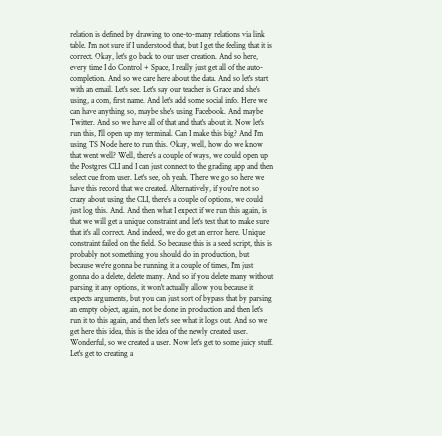relation is defined by drawing to one-to-many relations via link table. I'm not sure if I understood that, but I get the feeling that it is correct. Okay, let's go back to our user creation. And so here, every time I do Control + Space, I really just get all of the auto-completion. And so we care here about the data. And so let's start with an email. Let's see. Let's say our teacher is Grace and she's using, a com, first name. And let's add some social info. Here we can have anything so, maybe she's using Facebook. And maybe Twitter. And so we have all of that and that's about it. Now let's run this, I'll open up my terminal. Can I make this big? And I'm using TS Node here to run this. Okay, well, how do we know that went well? Well, there's a couple of ways, we could open up the Postgres CLI and I can just connect to the grading app and then select cue from user. Let's see, oh yeah. There we go so here we have this record that we created. Alternatively, if you're not so crazy about using the CLI, there's a couple of options, we could just log this. And. And then what I expect if we run this again, is that we will get a unique constraint and let's test that to make sure that it's all correct. And indeed, we do get an error here. Unique constraint failed on the field. So because this is a seed script, this is probably not something you should do in production, but because we're gonna be running it a couple of times, I'm just gonna do a delete, delete many. And so if you delete many without parsing it any options, it won't actually allow you because it expects arguments, but you can just sort of bypass that by parsing an empty object, again, not be done in production and then let's run it to this again, and then let's see what it logs out. And so we get here this idea, this is the idea of the newly created user. Wonderful, so we created a user. Now let's get to some juicy stuff. Let's get to creating a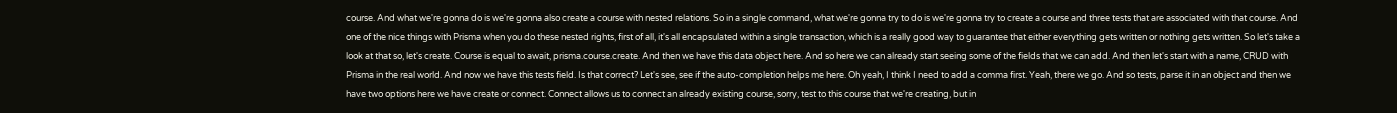course. And what we're gonna do is we're gonna also create a course with nested relations. So in a single command, what we're gonna try to do is we're gonna try to create a course and three tests that are associated with that course. And one of the nice things with Prisma when you do these nested rights, first of all, it's all encapsulated within a single transaction, which is a really good way to guarantee that either everything gets written or nothing gets written. So let's take a look at that so, let's create. Course is equal to await, prisma.course.create. And then we have this data object here. And so here we can already start seeing some of the fields that we can add. And then let's start with a name, CRUD with Prisma in the real world. And now we have this tests field. Is that correct? Let's see, see if the auto-completion helps me here. Oh yeah, I think I need to add a comma first. Yeah, there we go. And so tests, parse it in an object and then we have two options here we have create or connect. Connect allows us to connect an already existing course, sorry, test to this course that we're creating, but in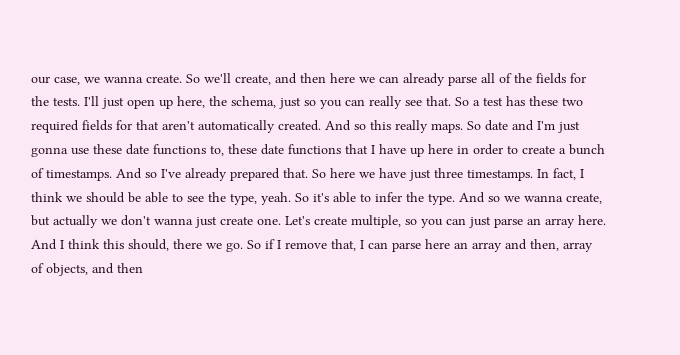our case, we wanna create. So we'll create, and then here we can already parse all of the fields for the tests. I'll just open up here, the schema, just so you can really see that. So a test has these two required fields for that aren't automatically created. And so this really maps. So date and I'm just gonna use these date functions to, these date functions that I have up here in order to create a bunch of timestamps. And so I've already prepared that. So here we have just three timestamps. In fact, I think we should be able to see the type, yeah. So it's able to infer the type. And so we wanna create, but actually we don't wanna just create one. Let's create multiple, so you can just parse an array here. And I think this should, there we go. So if I remove that, I can parse here an array and then, array of objects, and then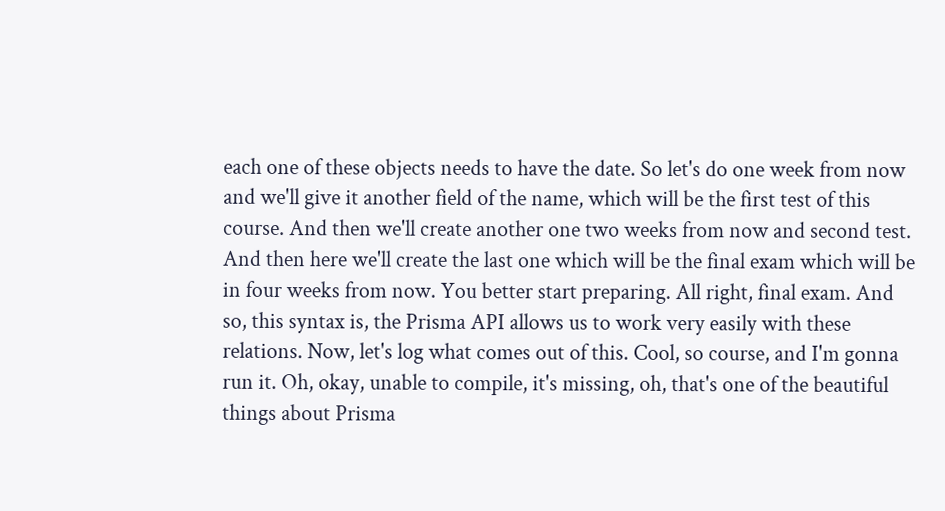each one of these objects needs to have the date. So let's do one week from now and we'll give it another field of the name, which will be the first test of this course. And then we'll create another one two weeks from now and second test. And then here we'll create the last one which will be the final exam which will be in four weeks from now. You better start preparing. All right, final exam. And so, this syntax is, the Prisma API allows us to work very easily with these relations. Now, let's log what comes out of this. Cool, so course, and I'm gonna run it. Oh, okay, unable to compile, it's missing, oh, that's one of the beautiful things about Prisma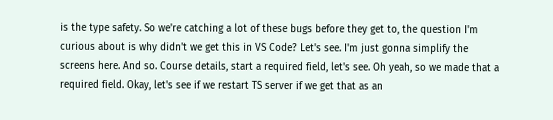is the type safety. So we're catching a lot of these bugs before they get to, the question I'm curious about is why didn't we get this in VS Code? Let's see. I'm just gonna simplify the screens here. And so. Course details, start a required field, let's see. Oh yeah, so we made that a required field. Okay, let's see if we restart TS server if we get that as an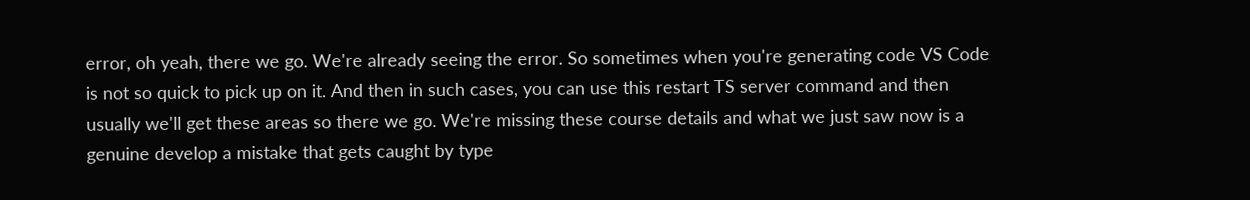error, oh yeah, there we go. We're already seeing the error. So sometimes when you're generating code VS Code is not so quick to pick up on it. And then in such cases, you can use this restart TS server command and then usually we'll get these areas so there we go. We're missing these course details and what we just saw now is a genuine develop a mistake that gets caught by type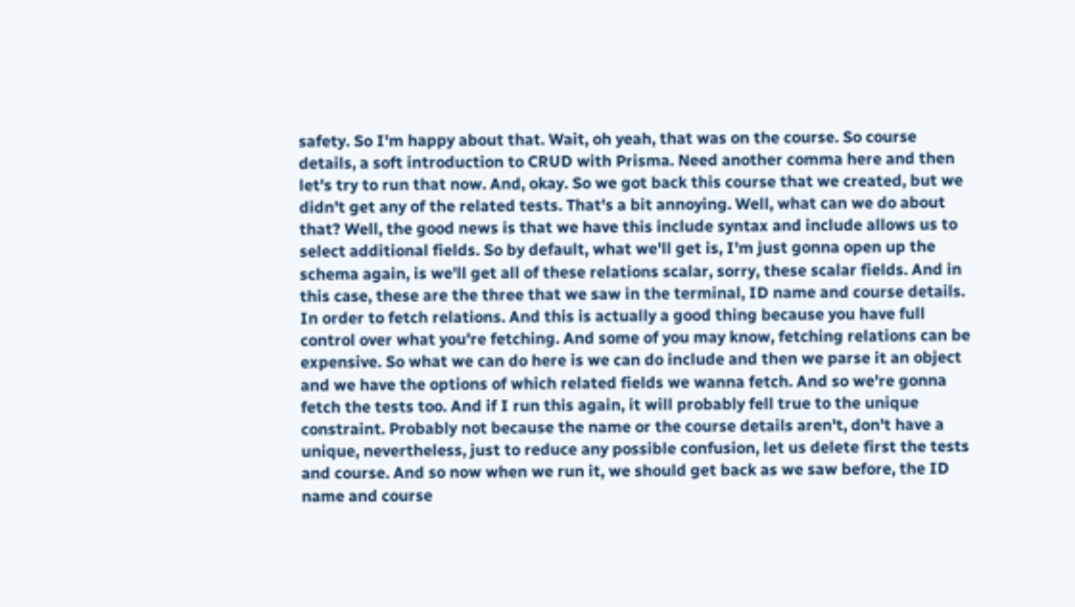safety. So I'm happy about that. Wait, oh yeah, that was on the course. So course details, a soft introduction to CRUD with Prisma. Need another comma here and then let's try to run that now. And, okay. So we got back this course that we created, but we didn't get any of the related tests. That's a bit annoying. Well, what can we do about that? Well, the good news is that we have this include syntax and include allows us to select additional fields. So by default, what we'll get is, I'm just gonna open up the schema again, is we'll get all of these relations scalar, sorry, these scalar fields. And in this case, these are the three that we saw in the terminal, ID name and course details. In order to fetch relations. And this is actually a good thing because you have full control over what you're fetching. And some of you may know, fetching relations can be expensive. So what we can do here is we can do include and then we parse it an object and we have the options of which related fields we wanna fetch. And so we're gonna fetch the tests too. And if I run this again, it will probably fell true to the unique constraint. Probably not because the name or the course details aren't, don't have a unique, nevertheless, just to reduce any possible confusion, let us delete first the tests and course. And so now when we run it, we should get back as we saw before, the ID name and course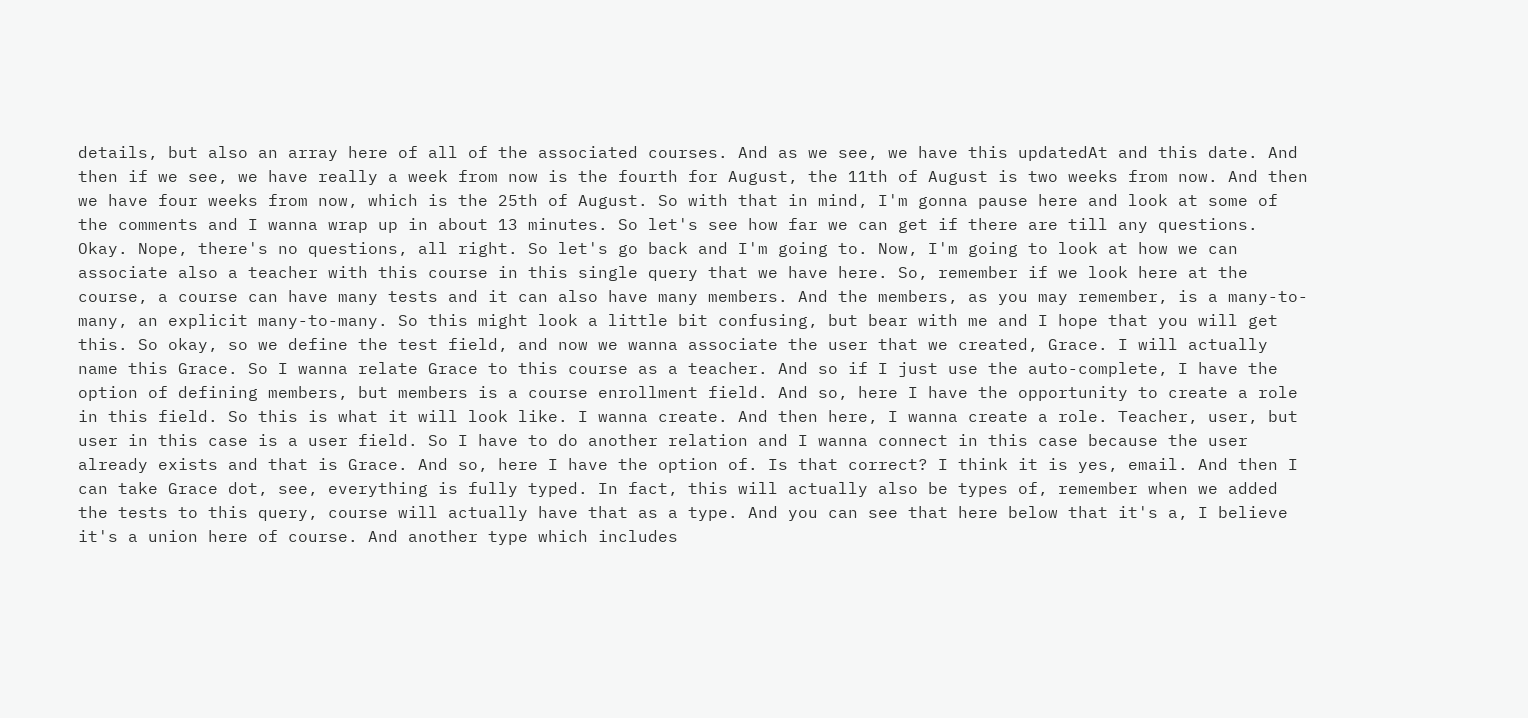details, but also an array here of all of the associated courses. And as we see, we have this updatedAt and this date. And then if we see, we have really a week from now is the fourth for August, the 11th of August is two weeks from now. And then we have four weeks from now, which is the 25th of August. So with that in mind, I'm gonna pause here and look at some of the comments and I wanna wrap up in about 13 minutes. So let's see how far we can get if there are till any questions. Okay. Nope, there's no questions, all right. So let's go back and I'm going to. Now, I'm going to look at how we can associate also a teacher with this course in this single query that we have here. So, remember if we look here at the course, a course can have many tests and it can also have many members. And the members, as you may remember, is a many-to-many, an explicit many-to-many. So this might look a little bit confusing, but bear with me and I hope that you will get this. So okay, so we define the test field, and now we wanna associate the user that we created, Grace. I will actually name this Grace. So I wanna relate Grace to this course as a teacher. And so if I just use the auto-complete, I have the option of defining members, but members is a course enrollment field. And so, here I have the opportunity to create a role in this field. So this is what it will look like. I wanna create. And then here, I wanna create a role. Teacher, user, but user in this case is a user field. So I have to do another relation and I wanna connect in this case because the user already exists and that is Grace. And so, here I have the option of. Is that correct? I think it is yes, email. And then I can take Grace dot, see, everything is fully typed. In fact, this will actually also be types of, remember when we added the tests to this query, course will actually have that as a type. And you can see that here below that it's a, I believe it's a union here of course. And another type which includes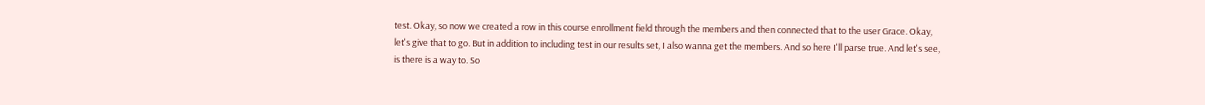test. Okay, so now we created a row in this course enrollment field through the members and then connected that to the user Grace. Okay, let's give that to go. But in addition to including test in our results set, I also wanna get the members. And so here I'll parse true. And let's see, is there is a way to. So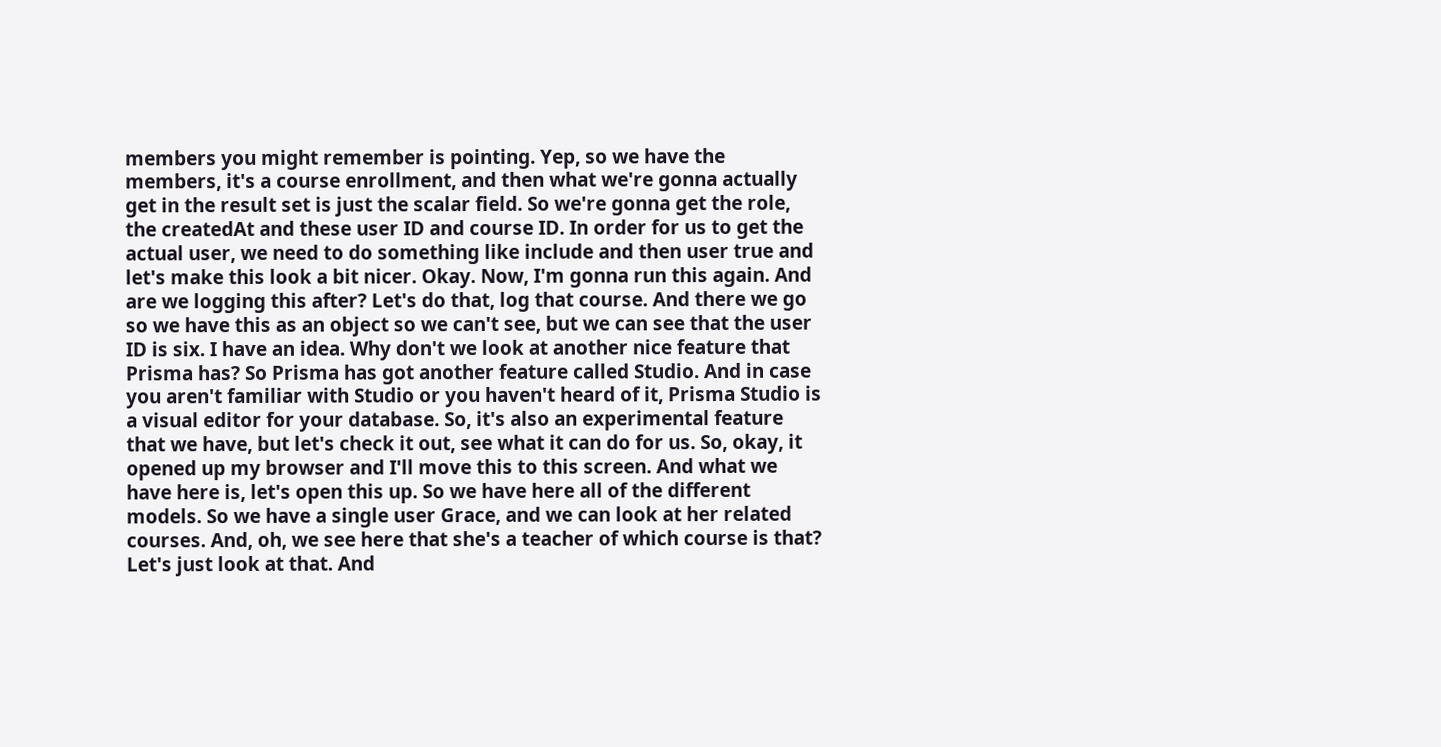members you might remember is pointing. Yep, so we have the members, it's a course enrollment, and then what we're gonna actually get in the result set is just the scalar field. So we're gonna get the role, the createdAt and these user ID and course ID. In order for us to get the actual user, we need to do something like include and then user true and let's make this look a bit nicer. Okay. Now, I'm gonna run this again. And are we logging this after? Let's do that, log that course. And there we go so we have this as an object so we can't see, but we can see that the user ID is six. I have an idea. Why don't we look at another nice feature that Prisma has? So Prisma has got another feature called Studio. And in case you aren't familiar with Studio or you haven't heard of it, Prisma Studio is a visual editor for your database. So, it's also an experimental feature that we have, but let's check it out, see what it can do for us. So, okay, it opened up my browser and I'll move this to this screen. And what we have here is, let's open this up. So we have here all of the different models. So we have a single user Grace, and we can look at her related courses. And, oh, we see here that she's a teacher of which course is that? Let's just look at that. And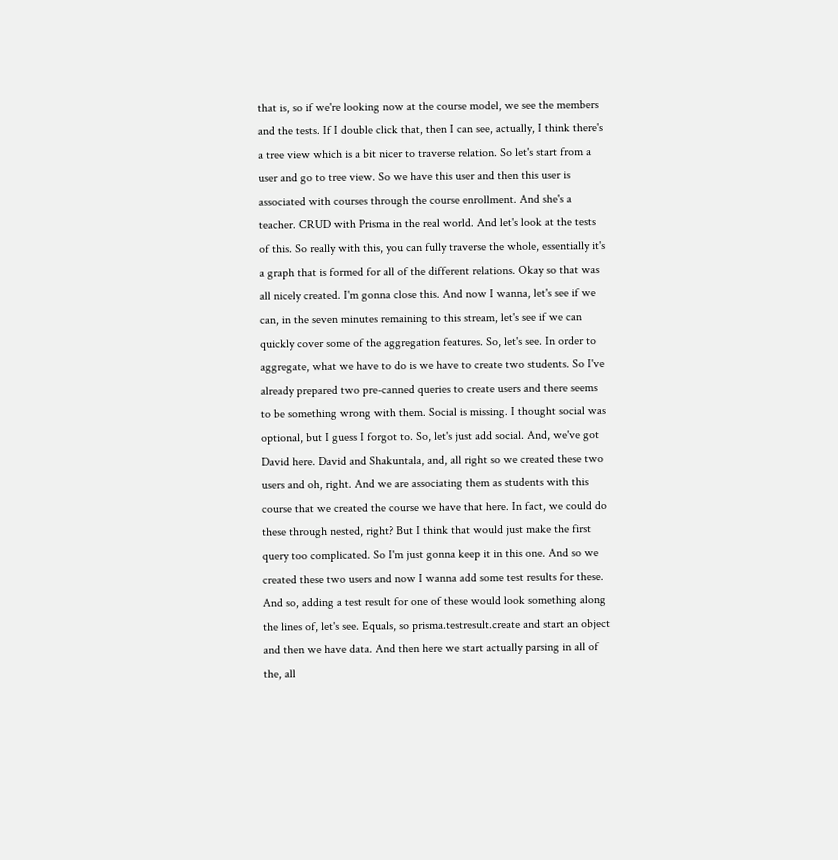that is, so if we're looking now at the course model, we see the members and the tests. If I double click that, then I can see, actually, I think there's a tree view which is a bit nicer to traverse relation. So let's start from a user and go to tree view. So we have this user and then this user is associated with courses through the course enrollment. And she's a teacher. CRUD with Prisma in the real world. And let's look at the tests of this. So really with this, you can fully traverse the whole, essentially it's a graph that is formed for all of the different relations. Okay so that was all nicely created. I'm gonna close this. And now I wanna, let's see if we can, in the seven minutes remaining to this stream, let's see if we can quickly cover some of the aggregation features. So, let's see. In order to aggregate, what we have to do is we have to create two students. So I've already prepared two pre-canned queries to create users and there seems to be something wrong with them. Social is missing. I thought social was optional, but I guess I forgot to. So, let's just add social. And, we've got David here. David and Shakuntala, and, all right so we created these two users and oh, right. And we are associating them as students with this course that we created the course we have that here. In fact, we could do these through nested, right? But I think that would just make the first query too complicated. So I'm just gonna keep it in this one. And so we created these two users and now I wanna add some test results for these. And so, adding a test result for one of these would look something along the lines of, let's see. Equals, so prisma.testresult.create and start an object and then we have data. And then here we start actually parsing in all of the, all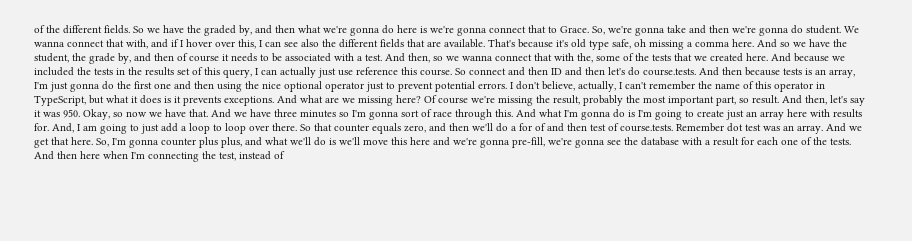of the different fields. So we have the graded by, and then what we're gonna do here is we're gonna connect that to Grace. So, we're gonna take and then we're gonna do student. We wanna connect that with, and if I hover over this, I can see also the different fields that are available. That's because it's old type safe, oh missing a comma here. And so we have the student, the grade by, and then of course it needs to be associated with a test. And then, so we wanna connect that with the, some of the tests that we created here. And because we included the tests in the results set of this query, I can actually just use reference this course. So connect and then ID and then let's do course.tests. And then because tests is an array, I'm just gonna do the first one and then using the nice optional operator just to prevent potential errors. I don't believe, actually, I can't remember the name of this operator in TypeScript, but what it does is it prevents exceptions. And what are we missing here? Of course we're missing the result, probably the most important part, so result. And then, let's say it was 950. Okay, so now we have that. And we have three minutes so I'm gonna sort of race through this. And what I'm gonna do is I'm going to create just an array here with results for. And, I am going to just add a loop to loop over there. So that counter equals zero, and then we'll do a for of and then test of course.tests. Remember dot test was an array. And we get that here. So, I'm gonna counter plus plus, and what we'll do is we'll move this here and we're gonna pre-fill, we're gonna see the database with a result for each one of the tests. And then here when I'm connecting the test, instead of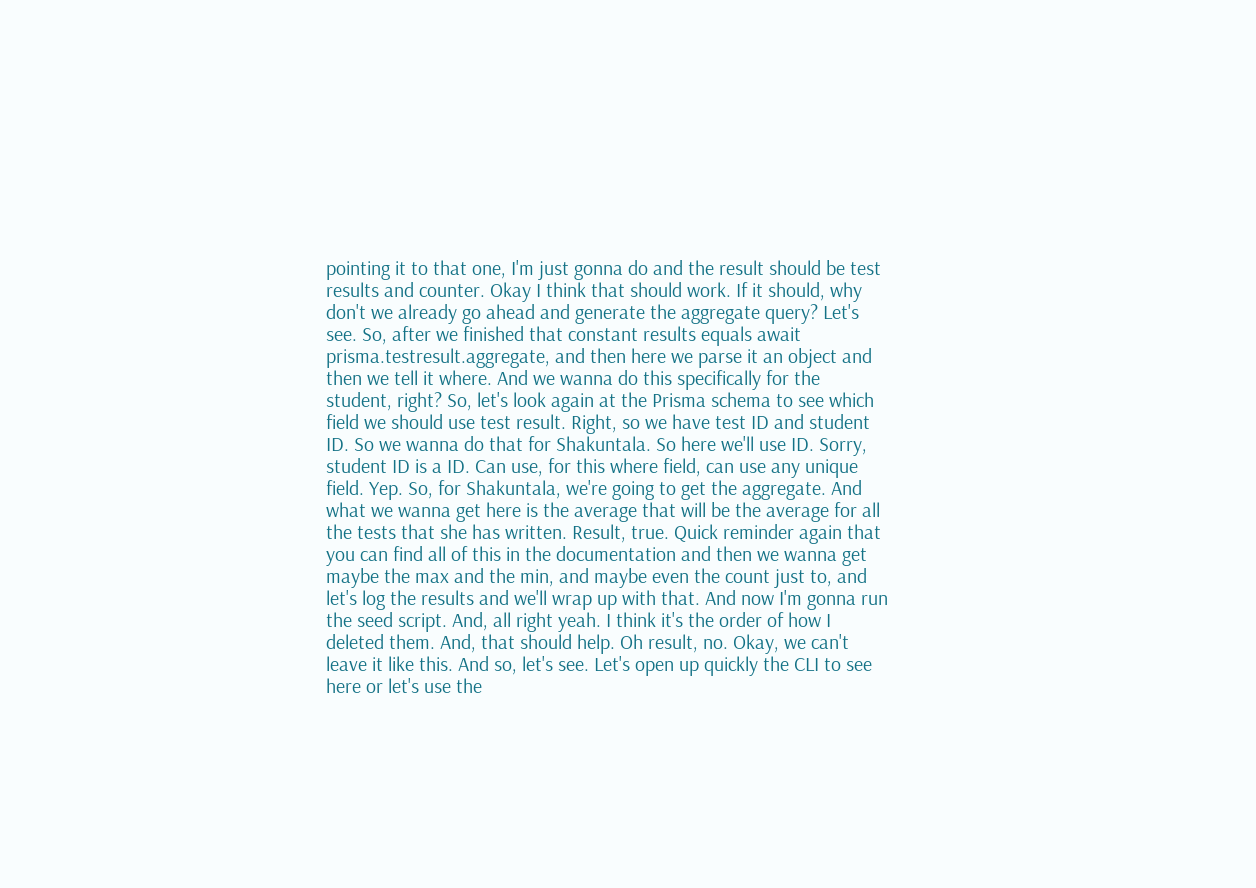pointing it to that one, I'm just gonna do and the result should be test results and counter. Okay I think that should work. If it should, why don't we already go ahead and generate the aggregate query? Let's see. So, after we finished that constant results equals await prisma.testresult.aggregate, and then here we parse it an object and then we tell it where. And we wanna do this specifically for the student, right? So, let's look again at the Prisma schema to see which field we should use test result. Right, so we have test ID and student ID. So we wanna do that for Shakuntala. So here we'll use ID. Sorry, student ID is a ID. Can use, for this where field, can use any unique field. Yep. So, for Shakuntala, we're going to get the aggregate. And what we wanna get here is the average that will be the average for all the tests that she has written. Result, true. Quick reminder again that you can find all of this in the documentation and then we wanna get maybe the max and the min, and maybe even the count just to, and let's log the results and we'll wrap up with that. And now I'm gonna run the seed script. And, all right yeah. I think it's the order of how I deleted them. And, that should help. Oh result, no. Okay, we can't leave it like this. And so, let's see. Let's open up quickly the CLI to see here or let's use the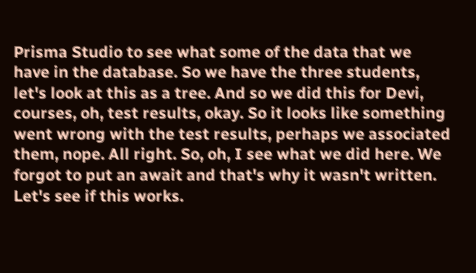Prisma Studio to see what some of the data that we have in the database. So we have the three students, let's look at this as a tree. And so we did this for Devi, courses, oh, test results, okay. So it looks like something went wrong with the test results, perhaps we associated them, nope. All right. So, oh, I see what we did here. We forgot to put an await and that's why it wasn't written. Let's see if this works.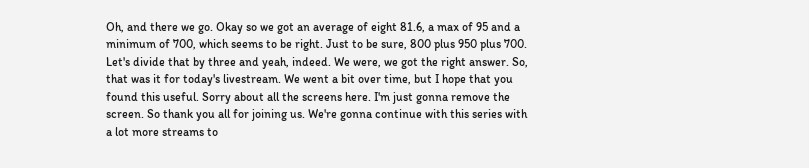Oh, and there we go. Okay so we got an average of eight 81.6, a max of 95 and a minimum of 700, which seems to be right. Just to be sure, 800 plus 950 plus 700. Let's divide that by three and yeah, indeed. We were, we got the right answer. So, that was it for today's livestream. We went a bit over time, but I hope that you found this useful. Sorry about all the screens here. I'm just gonna remove the screen. So thank you all for joining us. We're gonna continue with this series with a lot more streams to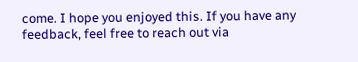come. I hope you enjoyed this. If you have any feedback, feel free to reach out via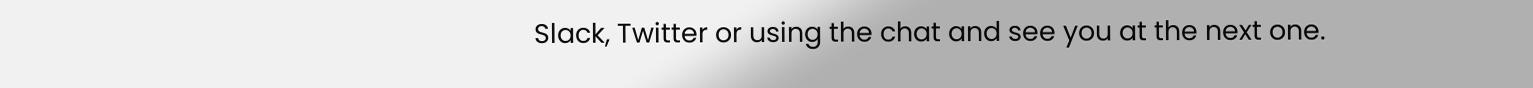Slack, Twitter or using the chat and see you at the next one.